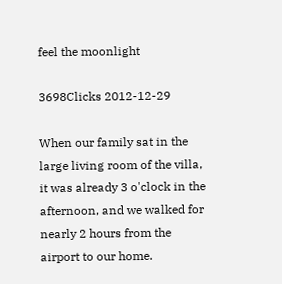feel the moonlight

3698Clicks 2012-12-29

When our family sat in the large living room of the villa, it was already 3 o'clock in the afternoon, and we walked for nearly 2 hours from the airport to our home.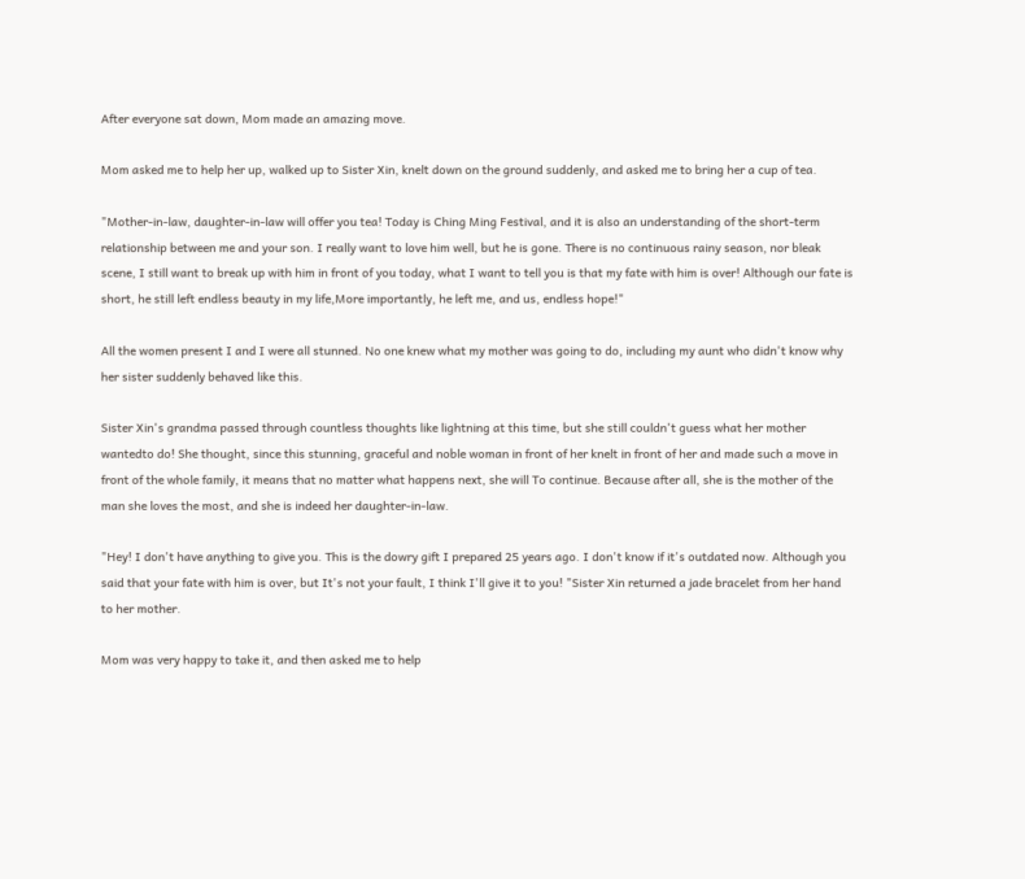After everyone sat down, Mom made an amazing move.

Mom asked me to help her up, walked up to Sister Xin, knelt down on the ground suddenly, and asked me to bring her a cup of tea.

"Mother-in-law, daughter-in-law will offer you tea! Today is Ching Ming Festival, and it is also an understanding of the short-term relationship between me and your son. I really want to love him well, but he is gone. There is no continuous rainy season, nor bleak scene, I still want to break up with him in front of you today, what I want to tell you is that my fate with him is over! Although our fate is short, he still left endless beauty in my life,More importantly, he left me, and us, endless hope!"

All the women present I and I were all stunned. No one knew what my mother was going to do, including my aunt who didn't know why her sister suddenly behaved like this.

Sister Xin's grandma passed through countless thoughts like lightning at this time, but she still couldn't guess what her mother wantedto do! She thought, since this stunning, graceful and noble woman in front of her knelt in front of her and made such a move in front of the whole family, it means that no matter what happens next, she will To continue. Because after all, she is the mother of the man she loves the most, and she is indeed her daughter-in-law.

"Hey! I don't have anything to give you. This is the dowry gift I prepared 25 years ago. I don't know if it's outdated now. Although you said that your fate with him is over, but It's not your fault, I think I'll give it to you! "Sister Xin returned a jade bracelet from her hand to her mother.

Mom was very happy to take it, and then asked me to help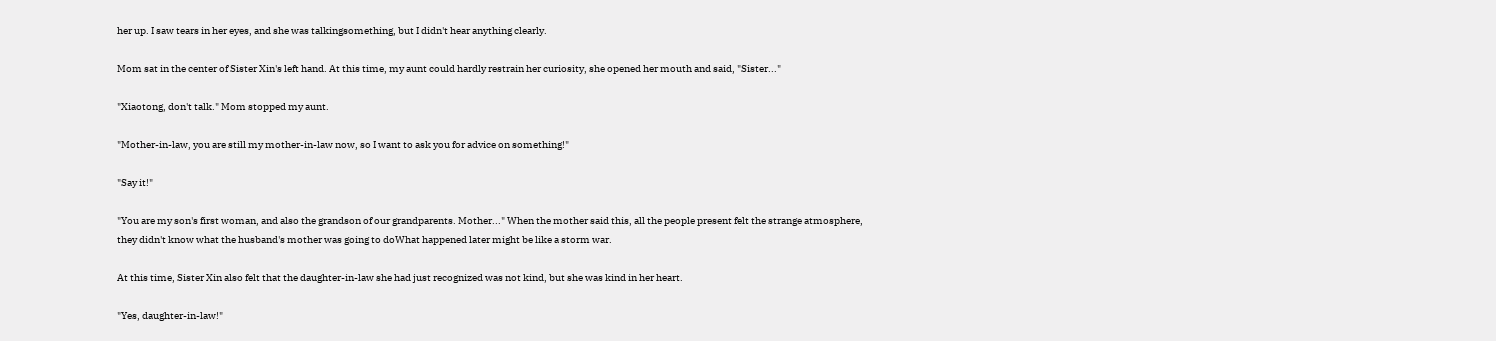her up. I saw tears in her eyes, and she was talkingsomething, but I didn't hear anything clearly.

Mom sat in the center of Sister Xin's left hand. At this time, my aunt could hardly restrain her curiosity, she opened her mouth and said, "Sister..."

"Xiaotong, don't talk." Mom stopped my aunt.

"Mother-in-law, you are still my mother-in-law now, so I want to ask you for advice on something!"

"Say it!"

"You are my son's first woman, and also the grandson of our grandparents. Mother..." When the mother said this, all the people present felt the strange atmosphere, they didn't know what the husband's mother was going to doWhat happened later might be like a storm war.

At this time, Sister Xin also felt that the daughter-in-law she had just recognized was not kind, but she was kind in her heart.

"Yes, daughter-in-law!"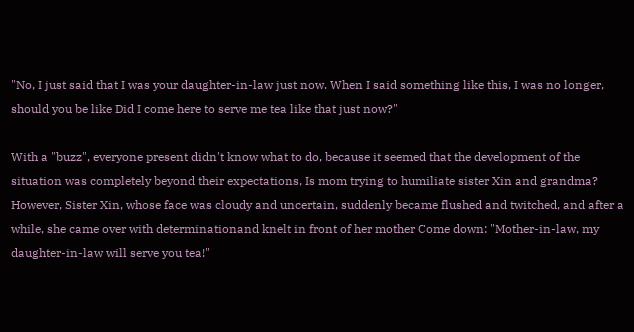"No, I just said that I was your daughter-in-law just now. When I said something like this, I was no longer, should you be like Did I come here to serve me tea like that just now?"

With a "buzz", everyone present didn't know what to do, because it seemed that the development of the situation was completely beyond their expectations, Is mom trying to humiliate sister Xin and grandma? However, Sister Xin, whose face was cloudy and uncertain, suddenly became flushed and twitched, and after a while, she came over with determinationand knelt in front of her mother Come down: "Mother-in-law, my daughter-in-law will serve you tea!"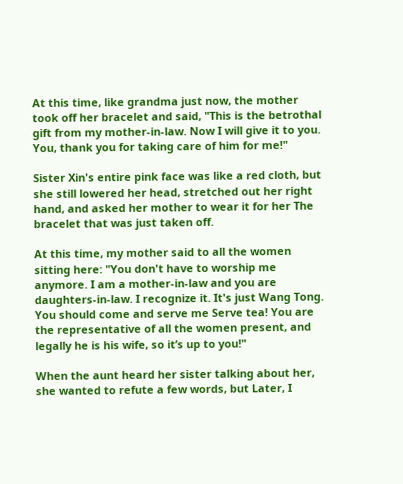At this time, like grandma just now, the mother took off her bracelet and said, "This is the betrothal gift from my mother-in-law. Now I will give it to you. You, thank you for taking care of him for me!"

Sister Xin's entire pink face was like a red cloth, but she still lowered her head, stretched out her right hand, and asked her mother to wear it for her The bracelet that was just taken off.

At this time, my mother said to all the women sitting here: "You don't have to worship me anymore. I am a mother-in-law and you are daughters-in-law. I recognize it. It's just Wang Tong. You should come and serve me Serve tea! You are the representative of all the women present, and legally he is his wife, so it’s up to you!"

When the aunt heard her sister talking about her, she wanted to refute a few words, but Later, I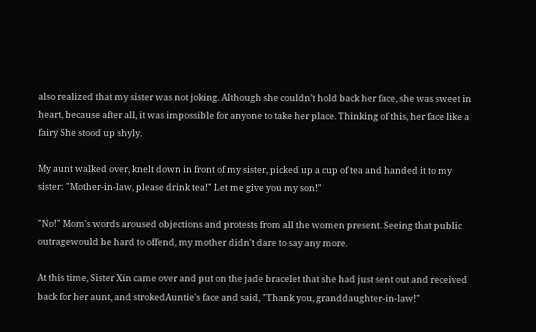also realized that my sister was not joking. Although she couldn’t hold back her face, she was sweet in heart, because after all, it was impossible for anyone to take her place. Thinking of this, her face like a fairy She stood up shyly.

My aunt walked over, knelt down in front of my sister, picked up a cup of tea and handed it to my sister: "Mother-in-law, please drink tea!" Let me give you my son!"

"No!" Mom's words aroused objections and protests from all the women present. Seeing that public outragewould be hard to offend, my mother didn't dare to say any more.

At this time, Sister Xin came over and put on the jade bracelet that she had just sent out and received back for her aunt, and strokedAuntie's face and said, "Thank you, granddaughter-in-law!"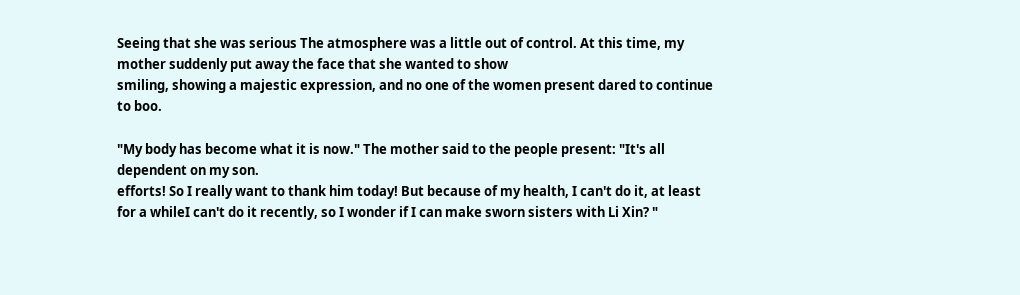Seeing that she was serious The atmosphere was a little out of control. At this time, my mother suddenly put away the face that she wanted to show
smiling, showing a majestic expression, and no one of the women present dared to continue to boo.

"My body has become what it is now." The mother said to the people present: "It's all dependent on my son.
efforts! So I really want to thank him today! But because of my health, I can't do it, at least for a whileI can't do it recently, so I wonder if I can make sworn sisters with Li Xin? "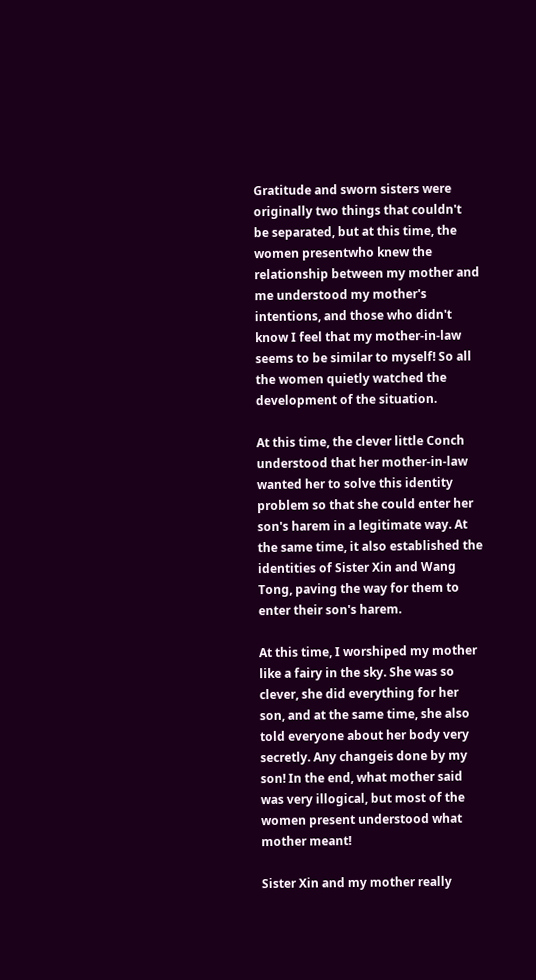Gratitude and sworn sisters were originally two things that couldn't be separated, but at this time, the women presentwho knew the relationship between my mother and me understood my mother's intentions, and those who didn't know I feel that my mother-in-law seems to be similar to myself! So all the women quietly watched the development of the situation.

At this time, the clever little Conch understood that her mother-in-law wanted her to solve this identity problem so that she could enter her son's harem in a legitimate way. At the same time, it also established the identities of Sister Xin and Wang Tong, paving the way for them to enter their son's harem.

At this time, I worshiped my mother like a fairy in the sky. She was so clever, she did everything for her son, and at the same time, she also told everyone about her body very secretly. Any changeis done by my son! In the end, what mother said was very illogical, but most of the women present understood what mother meant!

Sister Xin and my mother really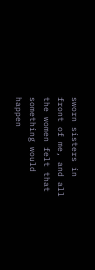sworn sisters in front of me, and all the women felt that something would happen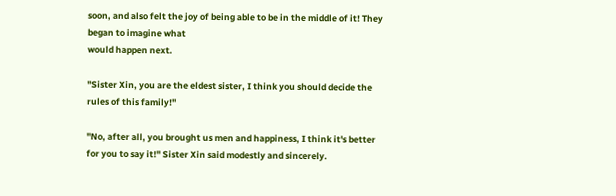soon, and also felt the joy of being able to be in the middle of it! They began to imagine what
would happen next.

"Sister Xin, you are the eldest sister, I think you should decide the rules of this family!"

"No, after all, you brought us men and happiness, I think it's better for you to say it!" Sister Xin said modestly and sincerely.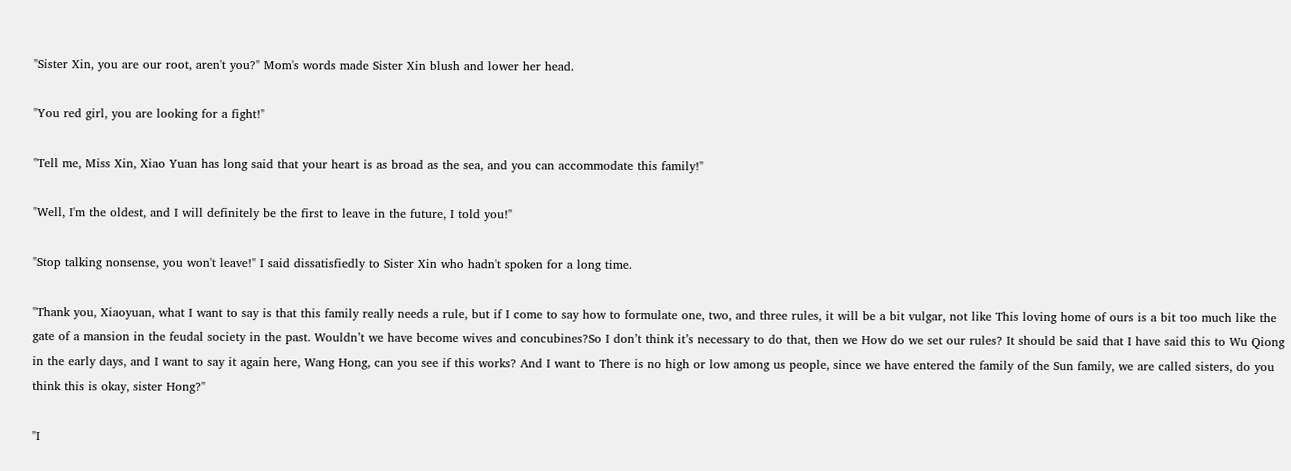"Sister Xin, you are our root, aren't you?" Mom's words made Sister Xin blush and lower her head.

"You red girl, you are looking for a fight!"

"Tell me, Miss Xin, Xiao Yuan has long said that your heart is as broad as the sea, and you can accommodate this family!"

"Well, I'm the oldest, and I will definitely be the first to leave in the future, I told you!"

"Stop talking nonsense, you won't leave!" I said dissatisfiedly to Sister Xin who hadn't spoken for a long time.

"Thank you, Xiaoyuan, what I want to say is that this family really needs a rule, but if I come to say how to formulate one, two, and three rules, it will be a bit vulgar, not like This loving home of ours is a bit too much like the gate of a mansion in the feudal society in the past. Wouldn’t we have become wives and concubines?So I don’t think it’s necessary to do that, then we How do we set our rules? It should be said that I have said this to Wu Qiong in the early days, and I want to say it again here, Wang Hong, can you see if this works? And I want to There is no high or low among us people, since we have entered the family of the Sun family, we are called sisters, do you think this is okay, sister Hong?"

"I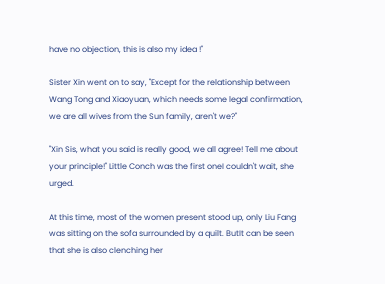have no objection, this is also my idea !"

Sister Xin went on to say, "Except for the relationship between Wang Tong and Xiaoyuan, which needs some legal confirmation, we are all wives from the Sun family, aren't we?"

"Xin Sis, what you said is really good, we all agree! Tell me about your principle!" Little Conch was the first oneI couldn't wait, she urged.

At this time, most of the women present stood up, only Liu Fang was sitting on the sofa surrounded by a quilt. ButIt can be seen that she is also clenching her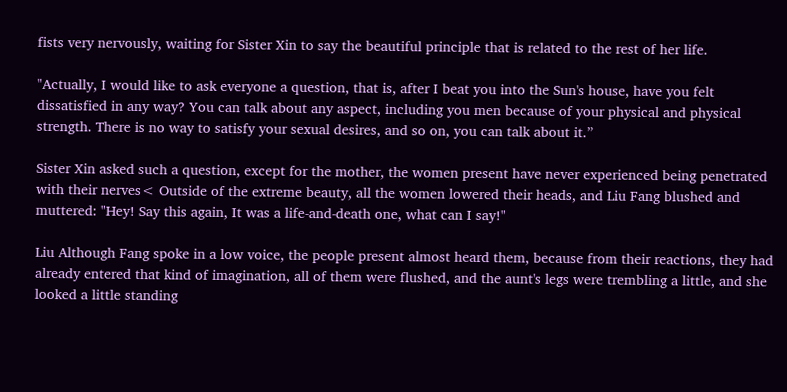fists very nervously, waiting for Sister Xin to say the beautiful principle that is related to the rest of her life.

"Actually, I would like to ask everyone a question, that is, after I beat you into the Sun's house, have you felt dissatisfied in any way? You can talk about any aspect, including you men because of your physical and physical strength. There is no way to satisfy your sexual desires, and so on, you can talk about it.”

Sister Xin asked such a question, except for the mother, the women present have never experienced being penetrated with their nerves< Outside of the extreme beauty, all the women lowered their heads, and Liu Fang blushed and muttered: "Hey! Say this again, It was a life-and-death one, what can I say!"

Liu Although Fang spoke in a low voice, the people present almost heard them, because from their reactions, they had already entered that kind of imagination, all of them were flushed, and the aunt's legs were trembling a little, and she looked a little standing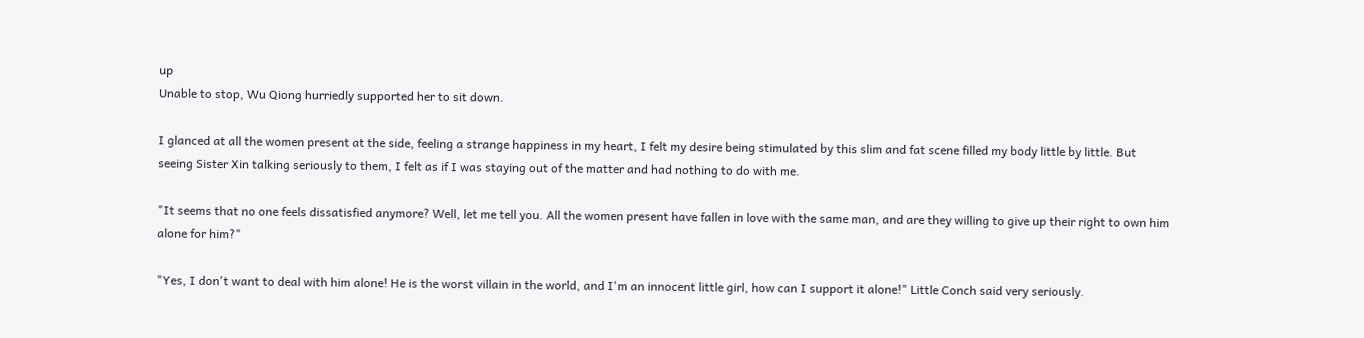up
Unable to stop, Wu Qiong hurriedly supported her to sit down.

I glanced at all the women present at the side, feeling a strange happiness in my heart, I felt my desire being stimulated by this slim and fat scene filled my body little by little. But seeing Sister Xin talking seriously to them, I felt as if I was staying out of the matter and had nothing to do with me.

"It seems that no one feels dissatisfied anymore? Well, let me tell you. All the women present have fallen in love with the same man, and are they willing to give up their right to own him alone for him?"

"Yes, I don't want to deal with him alone! He is the worst villain in the world, and I'm an innocent little girl, how can I support it alone!" Little Conch said very seriously.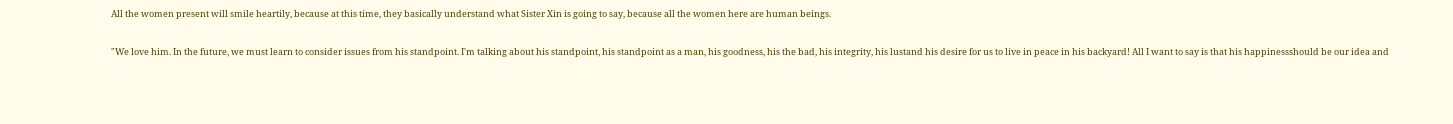All the women present will smile heartily, because at this time, they basically understand what Sister Xin is going to say, because all the women here are human beings.

"We love him. In the future, we must learn to consider issues from his standpoint. I'm talking about his standpoint, his standpoint as a man, his goodness, his the bad, his integrity, his lustand his desire for us to live in peace in his backyard! All I want to say is that his happinessshould be our idea and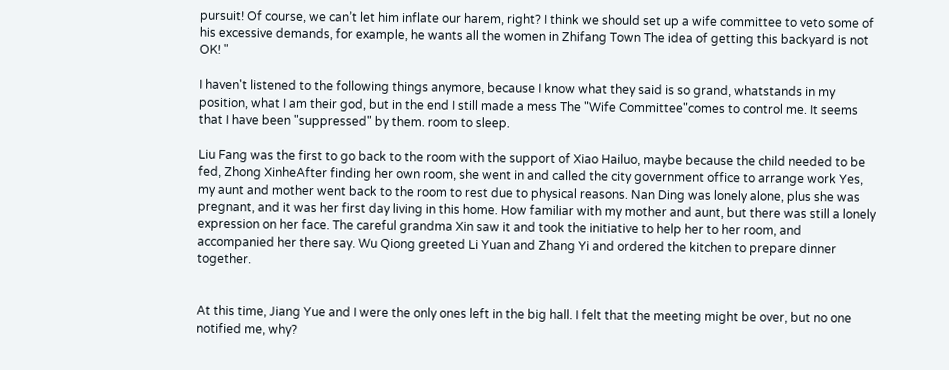pursuit! Of course, we can’t let him inflate our harem, right? I think we should set up a wife committee to veto some of his excessive demands, for example, he wants all the women in Zhifang Town The idea of getting this backyard is not OK! "

I haven't listened to the following things anymore, because I know what they said is so grand, whatstands in my position, what I am their god, but in the end I still made a mess The "Wife Committee"comes to control me. It seems that I have been "suppressed" by them. room to sleep.

Liu Fang was the first to go back to the room with the support of Xiao Hailuo, maybe because the child needed to be fed, Zhong XinheAfter finding her own room, she went in and called the city government office to arrange work Yes, my aunt and mother went back to the room to rest due to physical reasons. Nan Ding was lonely alone, plus she was pregnant, and it was her first day living in this home. How familiar with my mother and aunt, but there was still a lonely expression on her face. The careful grandma Xin saw it and took the initiative to help her to her room, and accompanied her there say. Wu Qiong greeted Li Yuan and Zhang Yi and ordered the kitchen to prepare dinner together.


At this time, Jiang Yue and I were the only ones left in the big hall. I felt that the meeting might be over, but no one notified me, why?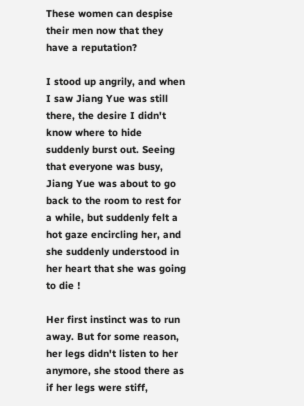These women can despise their men now that they have a reputation?

I stood up angrily, and when I saw Jiang Yue was still there, the desire I didn't know where to hide suddenly burst out. Seeing that everyone was busy, Jiang Yue was about to go back to the room to rest for a while, but suddenly felt a hot gaze encircling her, and she suddenly understood in her heart that she was going to die !

Her first instinct was to run away. But for some reason, her legs didn't listen to her anymore, she stood there as if her legs were stiff,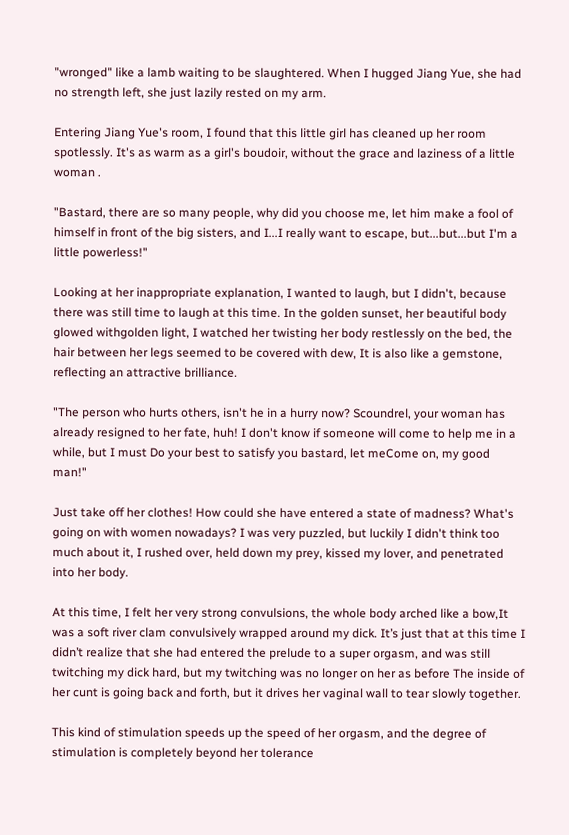"wronged" like a lamb waiting to be slaughtered. When I hugged Jiang Yue, she had no strength left, she just lazily rested on my arm.

Entering Jiang Yue's room, I found that this little girl has cleaned up her room spotlessly. It's as warm as a girl's boudoir, without the grace and laziness of a little woman .

"Bastard, there are so many people, why did you choose me, let him make a fool of himself in front of the big sisters, and I...I really want to escape, but...but...but I'm a little powerless!"

Looking at her inappropriate explanation, I wanted to laugh, but I didn't, because there was still time to laugh at this time. In the golden sunset, her beautiful body glowed withgolden light, I watched her twisting her body restlessly on the bed, the hair between her legs seemed to be covered with dew, It is also like a gemstone, reflecting an attractive brilliance.

"The person who hurts others, isn't he in a hurry now? Scoundrel, your woman has already resigned to her fate, huh! I don't know if someone will come to help me in a while, but I must Do your best to satisfy you bastard, let meCome on, my good man!"

Just take off her clothes! How could she have entered a state of madness? What's going on with women nowadays? I was very puzzled, but luckily I didn't think too much about it, I rushed over, held down my prey, kissed my lover, and penetrated into her body.

At this time, I felt her very strong convulsions, the whole body arched like a bow,It was a soft river clam convulsively wrapped around my dick. It’s just that at this time I didn’t realize that she had entered the prelude to a super orgasm, and was still twitching my dick hard, but my twitching was no longer on her as before The inside of her cunt is going back and forth, but it drives her vaginal wall to tear slowly together.

This kind of stimulation speeds up the speed of her orgasm, and the degree of stimulation is completely beyond her tolerance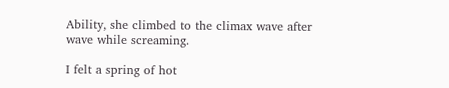Ability, she climbed to the climax wave after wave while screaming.

I felt a spring of hot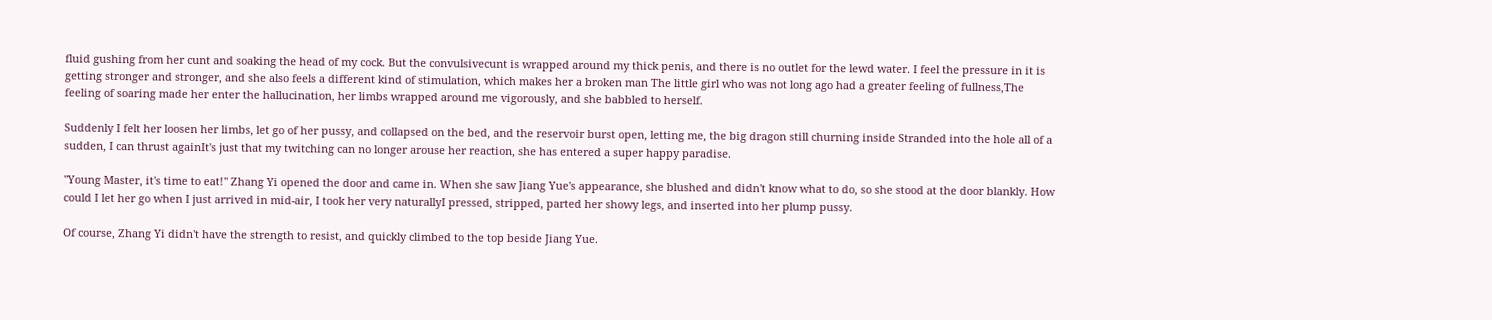fluid gushing from her cunt and soaking the head of my cock. But the convulsivecunt is wrapped around my thick penis, and there is no outlet for the lewd water. I feel the pressure in it is getting stronger and stronger, and she also feels a different kind of stimulation, which makes her a broken man The little girl who was not long ago had a greater feeling of fullness,The feeling of soaring made her enter the hallucination, her limbs wrapped around me vigorously, and she babbled to herself.

Suddenly I felt her loosen her limbs, let go of her pussy, and collapsed on the bed, and the reservoir burst open, letting me, the big dragon still churning inside Stranded into the hole all of a sudden, I can thrust againIt's just that my twitching can no longer arouse her reaction, she has entered a super happy paradise.

"Young Master, it's time to eat!" Zhang Yi opened the door and came in. When she saw Jiang Yue's appearance, she blushed and didn't know what to do, so she stood at the door blankly. How could I let her go when I just arrived in mid-air, I took her very naturallyI pressed, stripped, parted her showy legs, and inserted into her plump pussy.

Of course, Zhang Yi didn't have the strength to resist, and quickly climbed to the top beside Jiang Yue.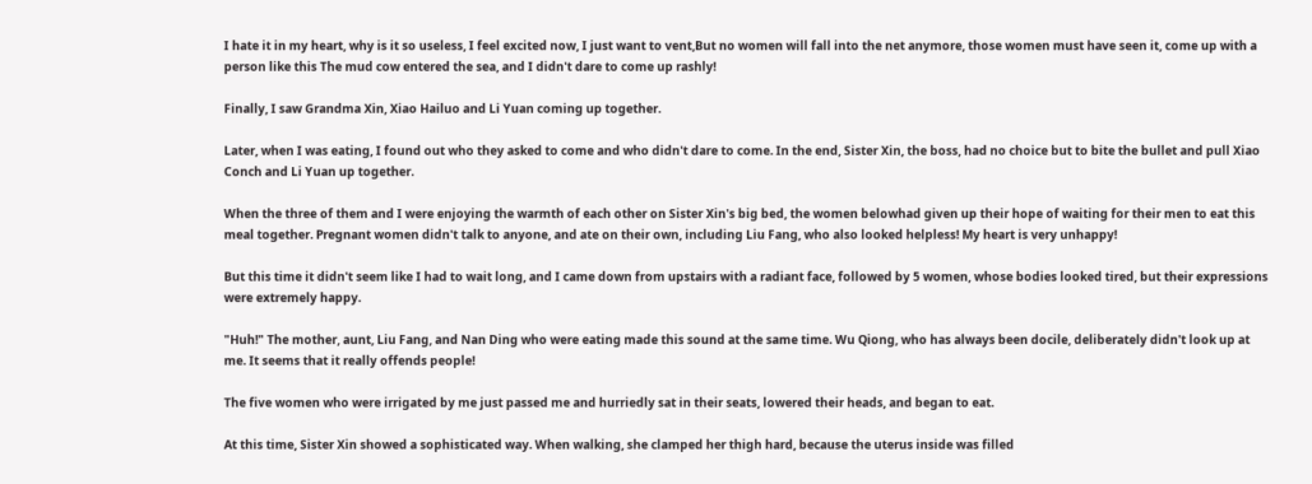I hate it in my heart, why is it so useless, I feel excited now, I just want to vent,But no women will fall into the net anymore, those women must have seen it, come up with a person like this The mud cow entered the sea, and I didn't dare to come up rashly!

Finally, I saw Grandma Xin, Xiao Hailuo and Li Yuan coming up together.

Later, when I was eating, I found out who they asked to come and who didn't dare to come. In the end, Sister Xin, the boss, had no choice but to bite the bullet and pull Xiao Conch and Li Yuan up together.

When the three of them and I were enjoying the warmth of each other on Sister Xin's big bed, the women belowhad given up their hope of waiting for their men to eat this meal together. Pregnant women didn't talk to anyone, and ate on their own, including Liu Fang, who also looked helpless! My heart is very unhappy!

But this time it didn't seem like I had to wait long, and I came down from upstairs with a radiant face, followed by 5 women, whose bodies looked tired, but their expressions were extremely happy.

"Huh!" The mother, aunt, Liu Fang, and Nan Ding who were eating made this sound at the same time. Wu Qiong, who has always been docile, deliberately didn't look up at me. It seems that it really offends people!

The five women who were irrigated by me just passed me and hurriedly sat in their seats, lowered their heads, and began to eat.

At this time, Sister Xin showed a sophisticated way. When walking, she clamped her thigh hard, because the uterus inside was filled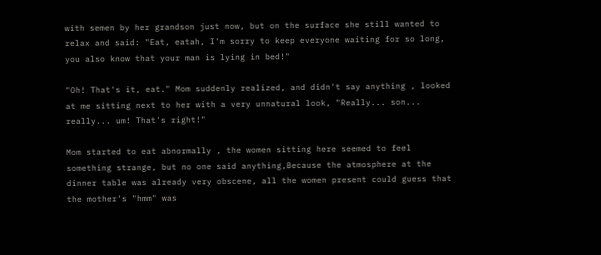with semen by her grandson just now, but on the surface she still wanted to relax and said: "Eat, eatah, I'm sorry to keep everyone waiting for so long, you also know that your man is lying in bed!"

"Oh! That's it, eat." Mom suddenly realized, and didn't say anything , looked at me sitting next to her with a very unnatural look, "Really... son... really... um! That's right!"

Mom started to eat abnormally , the women sitting here seemed to feel something strange, but no one said anything,Because the atmosphere at the dinner table was already very obscene, all the women present could guess that the mother's "hmm" was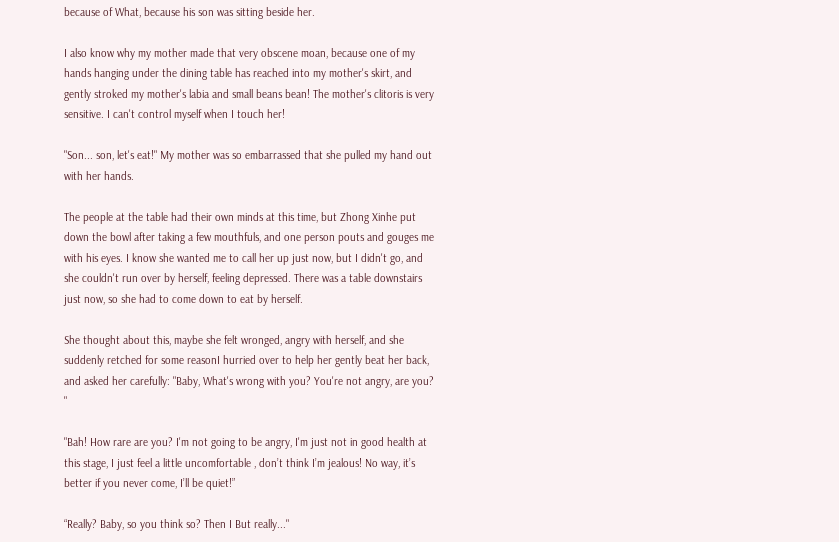because of What, because his son was sitting beside her.

I also know why my mother made that very obscene moan, because one of my hands hanging under the dining table has reached into my mother's skirt, and gently stroked my mother's labia and small beans bean! The mother's clitoris is very sensitive. I can't control myself when I touch her!

"Son... son, let's eat!" My mother was so embarrassed that she pulled my hand out with her hands.

The people at the table had their own minds at this time, but Zhong Xinhe put down the bowl after taking a few mouthfuls, and one person pouts and gouges me with his eyes. I know she wanted me to call her up just now, but I didn't go, and she couldn't run over by herself, feeling depressed. There was a table downstairs just now, so she had to come down to eat by herself.

She thought about this, maybe she felt wronged, angry with herself, and she suddenly retched for some reasonI hurried over to help her gently beat her back, and asked her carefully: "Baby, What's wrong with you? You're not angry, are you? "

"Bah! How rare are you? I'm not going to be angry, I'm just not in good health at this stage, I just feel a little uncomfortable , don’t think I’m jealous! No way, it’s better if you never come, I’ll be quiet!”

“Really? Baby, so you think so? Then I But really..."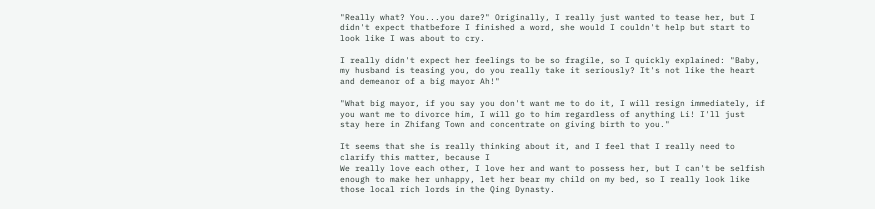"Really what? You...you dare?" Originally, I really just wanted to tease her, but I didn't expect thatbefore I finished a word, she would I couldn't help but start to look like I was about to cry.

I really didn't expect her feelings to be so fragile, so I quickly explained: "Baby, my husband is teasing you, do you really take it seriously? It's not like the heart and demeanor of a big mayor Ah!"

"What big mayor, if you say you don't want me to do it, I will resign immediately, if you want me to divorce him, I will go to him regardless of anything Li! I'll just stay here in Zhifang Town and concentrate on giving birth to you."

It seems that she is really thinking about it, and I feel that I really need to clarify this matter, because I
We really love each other, I love her and want to possess her, but I can't be selfish enough to make her unhappy, let her bear my child on my bed, so I really look like those local rich lords in the Qing Dynasty.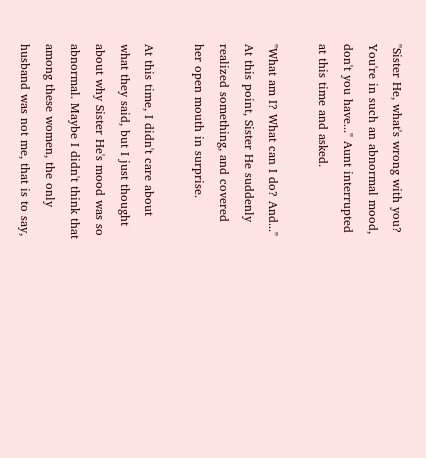"Sister He, what's wrong with you? You're in such an abnormal mood, don't you have..." Aunt interrupted at this time and asked.

"What am I? What can I do? And..." At this point, Sister He suddenly realized something, and covered her open mouth in surprise.

At this time, I didn't care about what they said, but I just thought about why Sister He's mood was so abnormal. Maybe I didn't think that among these women, the only husband was not me, that is to say,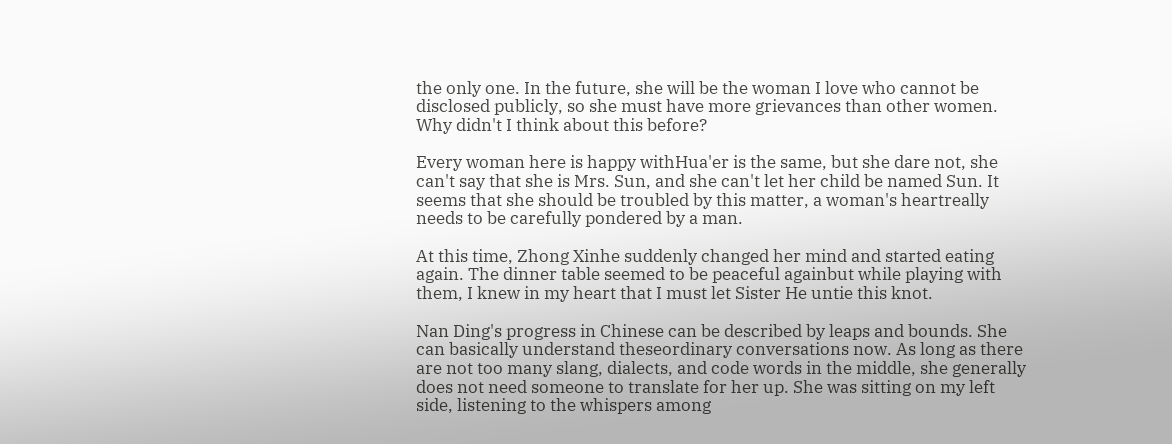the only one. In the future, she will be the woman I love who cannot be disclosed publicly, so she must have more grievances than other women. Why didn't I think about this before?

Every woman here is happy withHua'er is the same, but she dare not, she can't say that she is Mrs. Sun, and she can't let her child be named Sun. It seems that she should be troubled by this matter, a woman's heartreally needs to be carefully pondered by a man.

At this time, Zhong Xinhe suddenly changed her mind and started eating again. The dinner table seemed to be peaceful againbut while playing with them, I knew in my heart that I must let Sister He untie this knot.

Nan Ding's progress in Chinese can be described by leaps and bounds. She can basically understand theseordinary conversations now. As long as there are not too many slang, dialects, and code words in the middle, she generally does not need someone to translate for her up. She was sitting on my left side, listening to the whispers among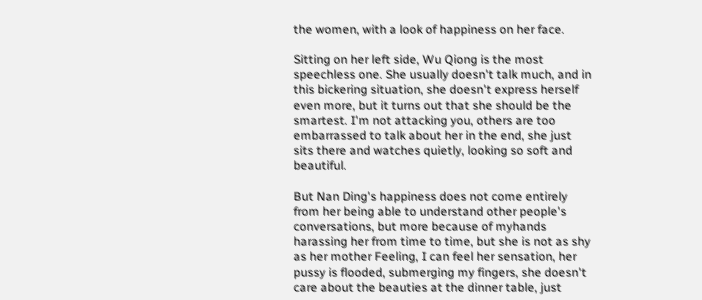the women, with a look of happiness on her face.

Sitting on her left side, Wu Qiong is the most speechless one. She usually doesn't talk much, and in this bickering situation, she doesn't express herself even more, but it turns out that she should be the smartest. I'm not attacking you, others are too embarrassed to talk about her in the end, she just sits there and watches quietly, looking so soft and beautiful.

But Nan Ding's happiness does not come entirely from her being able to understand other people's conversations, but more because of myhands harassing her from time to time, but she is not as shy as her mother Feeling, I can feel her sensation, her pussy is flooded, submerging my fingers, she doesn't care about the beauties at the dinner table, just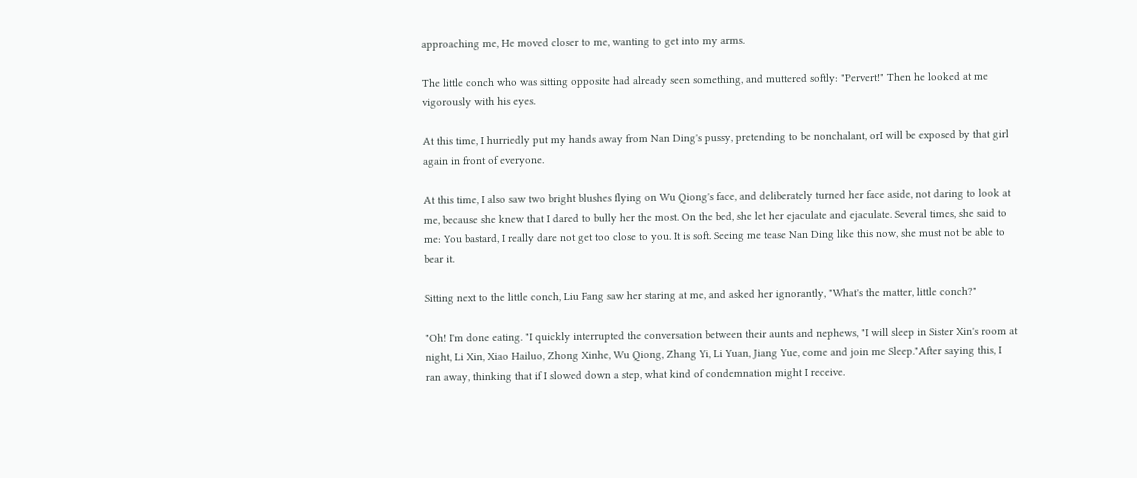approaching me, He moved closer to me, wanting to get into my arms.

The little conch who was sitting opposite had already seen something, and muttered softly: "Pervert!" Then he looked at me vigorously with his eyes.

At this time, I hurriedly put my hands away from Nan Ding's pussy, pretending to be nonchalant, orI will be exposed by that girl again in front of everyone.

At this time, I also saw two bright blushes flying on Wu Qiong's face, and deliberately turned her face aside, not daring to look at me, because she knew that I dared to bully her the most. On the bed, she let her ejaculate and ejaculate. Several times, she said to me: You bastard, I really dare not get too close to you. It is soft. Seeing me tease Nan Ding like this now, she must not be able to bear it.

Sitting next to the little conch, Liu Fang saw her staring at me, and asked her ignorantly, "What's the matter, little conch?"

"Oh! I'm done eating. "I quickly interrupted the conversation between their aunts and nephews, "I will sleep in Sister Xin's room at night, Li Xin, Xiao Hailuo, Zhong Xinhe, Wu Qiong, Zhang Yi, Li Yuan, Jiang Yue, come and join me Sleep."After saying this, I ran away, thinking that if I slowed down a step, what kind of condemnation might I receive.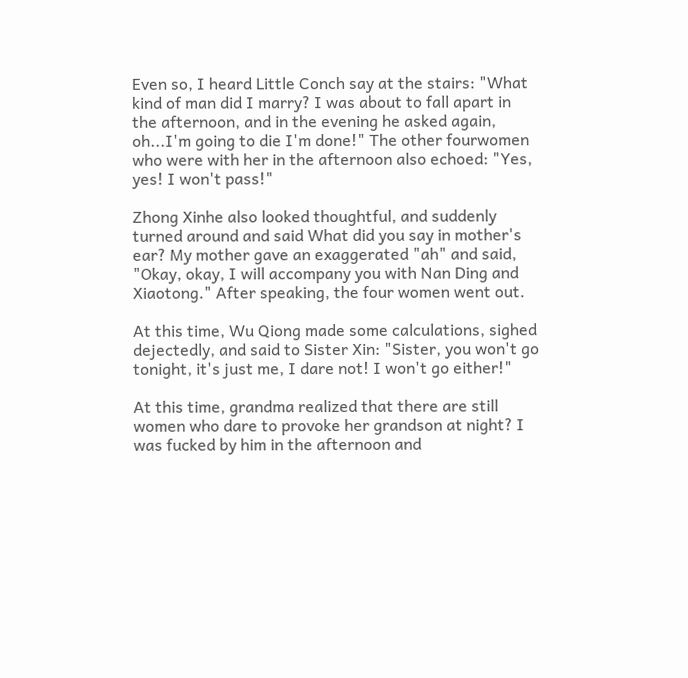Even so, I heard Little Conch say at the stairs: "What kind of man did I marry? I was about to fall apart in the afternoon, and in the evening he asked again, oh...I'm going to die I'm done!" The other fourwomen who were with her in the afternoon also echoed: "Yes, yes! I won't pass!"

Zhong Xinhe also looked thoughtful, and suddenly turned around and said What did you say in mother's ear? My mother gave an exaggerated "ah" and said, "Okay, okay, I will accompany you with Nan Ding and Xiaotong." After speaking, the four women went out.

At this time, Wu Qiong made some calculations, sighed dejectedly, and said to Sister Xin: "Sister, you won't go tonight, it's just me, I dare not! I won't go either!"

At this time, grandma realized that there are still women who dare to provoke her grandson at night? I was fucked by him in the afternoon and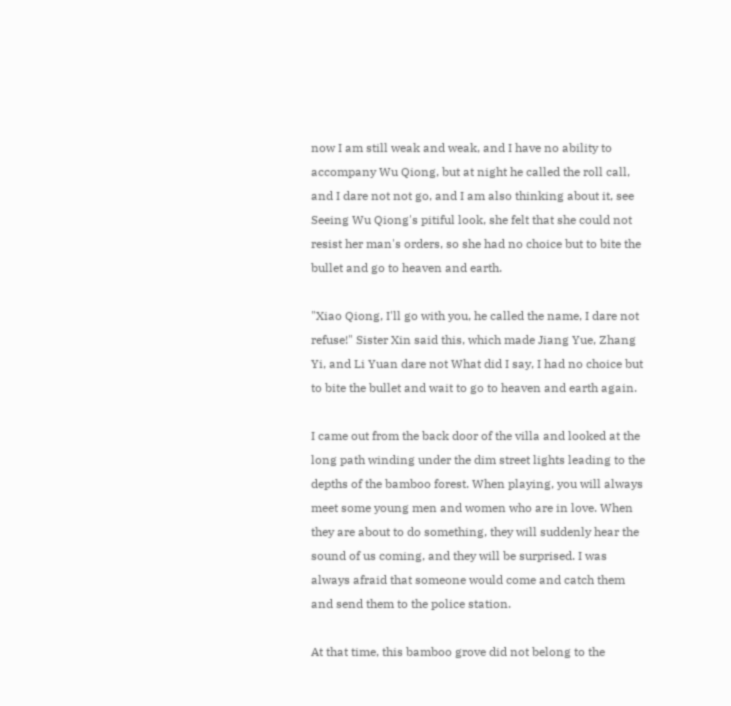now I am still weak and weak, and I have no ability to accompany Wu Qiong, but at night he called the roll call, and I dare not not go, and I am also thinking about it, see Seeing Wu Qiong's pitiful look, she felt that she could not resist her man's orders, so she had no choice but to bite the bullet and go to heaven and earth.

"Xiao Qiong, I'll go with you, he called the name, I dare not refuse!" Sister Xin said this, which made Jiang Yue, Zhang Yi, and Li Yuan dare not What did I say, I had no choice but to bite the bullet and wait to go to heaven and earth again.

I came out from the back door of the villa and looked at the long path winding under the dim street lights leading to the depths of the bamboo forest. When playing, you will always meet some young men and women who are in love. When they are about to do something, they will suddenly hear the sound of us coming, and they will be surprised. I was always afraid that someone would come and catch them and send them to the police station.

At that time, this bamboo grove did not belong to the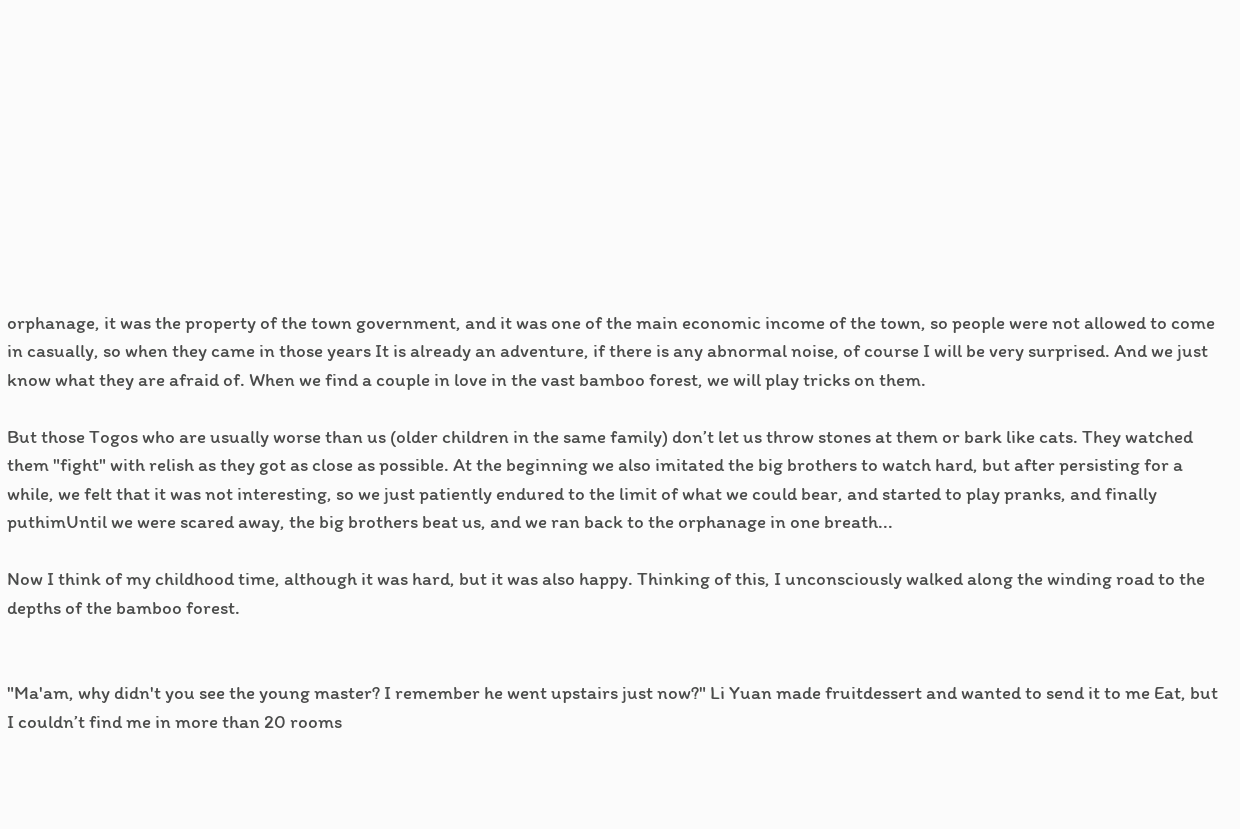orphanage, it was the property of the town government, and it was one of the main economic income of the town, so people were not allowed to come in casually, so when they came in those years It is already an adventure, if there is any abnormal noise, of course I will be very surprised. And we just know what they are afraid of. When we find a couple in love in the vast bamboo forest, we will play tricks on them.

But those Togos who are usually worse than us (older children in the same family) don’t let us throw stones at them or bark like cats. They watched them "fight" with relish as they got as close as possible. At the beginning we also imitated the big brothers to watch hard, but after persisting for a while, we felt that it was not interesting, so we just patiently endured to the limit of what we could bear, and started to play pranks, and finally puthimUntil we were scared away, the big brothers beat us, and we ran back to the orphanage in one breath...

Now I think of my childhood time, although it was hard, but it was also happy. Thinking of this, I unconsciously walked along the winding road to the depths of the bamboo forest.


"Ma'am, why didn't you see the young master? I remember he went upstairs just now?" Li Yuan made fruitdessert and wanted to send it to me Eat, but I couldn’t find me in more than 20 rooms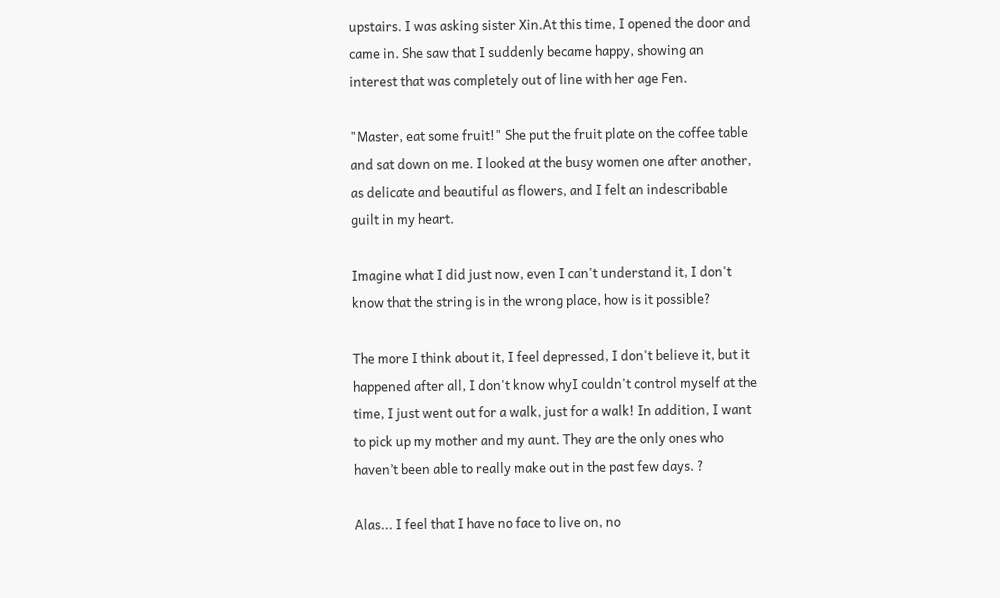upstairs. I was asking sister Xin.At this time, I opened the door and came in. She saw that I suddenly became happy, showing an interest that was completely out of line with her age Fen.

"Master, eat some fruit!" She put the fruit plate on the coffee table and sat down on me. I looked at the busy women one after another, as delicate and beautiful as flowers, and I felt an indescribable guilt in my heart.

Imagine what I did just now, even I can't understand it, I don't know that the string is in the wrong place, how is it possible?

The more I think about it, I feel depressed, I don't believe it, but it happened after all, I don't know whyI couldn't control myself at the time, I just went out for a walk, just for a walk! In addition, I want to pick up my mother and my aunt. They are the only ones who haven’t been able to really make out in the past few days. ?

Alas... I feel that I have no face to live on, no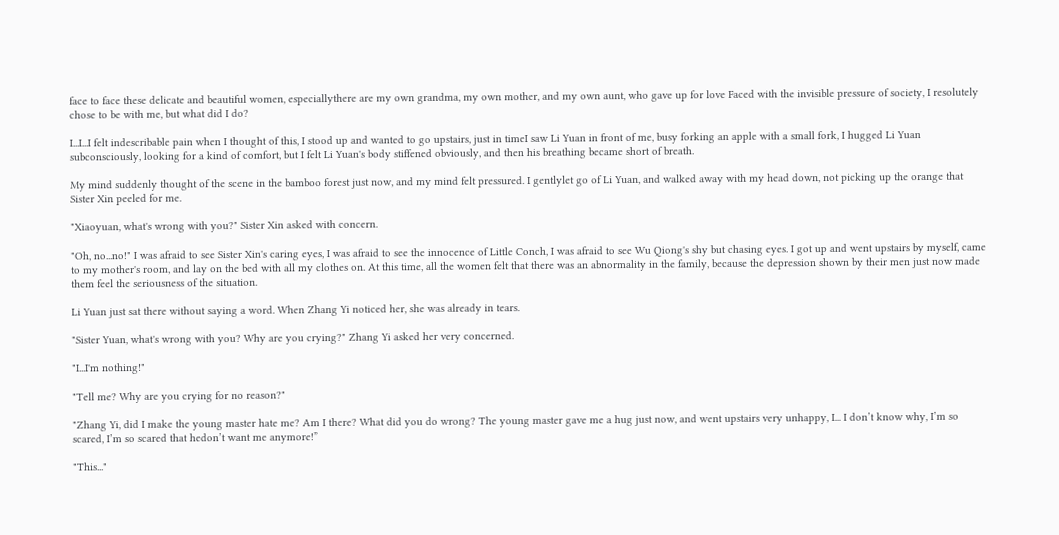face to face these delicate and beautiful women, especiallythere are my own grandma, my own mother, and my own aunt, who gave up for love Faced with the invisible pressure of society, I resolutely chose to be with me, but what did I do?

I...I...I felt indescribable pain when I thought of this, I stood up and wanted to go upstairs, just in timeI saw Li Yuan in front of me, busy forking an apple with a small fork, I hugged Li Yuan subconsciously, looking for a kind of comfort, but I felt Li Yuan's body stiffened obviously, and then his breathing became short of breath.

My mind suddenly thought of the scene in the bamboo forest just now, and my mind felt pressured. I gentlylet go of Li Yuan, and walked away with my head down, not picking up the orange that Sister Xin peeled for me.

"Xiaoyuan, what's wrong with you?" Sister Xin asked with concern.

"Oh, no...no!" I was afraid to see Sister Xin's caring eyes, I was afraid to see the innocence of Little Conch, I was afraid to see Wu Qiong's shy but chasing eyes. I got up and went upstairs by myself, came to my mother's room, and lay on the bed with all my clothes on. At this time, all the women felt that there was an abnormality in the family, because the depression shown by their men just now made them feel the seriousness of the situation.

Li Yuan just sat there without saying a word. When Zhang Yi noticed her, she was already in tears.

"Sister Yuan, what's wrong with you? Why are you crying?" Zhang Yi asked her very concerned.

"I...I'm nothing!"

"Tell me? Why are you crying for no reason?"

"Zhang Yi, did I make the young master hate me? Am I there? What did you do wrong? The young master gave me a hug just now, and went upstairs very unhappy, I... I don’t know why, I’m so scared, I’m so scared that hedon’t want me anymore!”

"This..."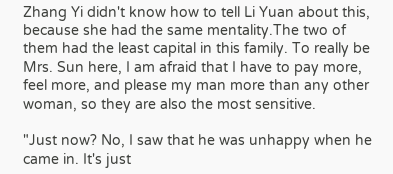Zhang Yi didn't know how to tell Li Yuan about this, because she had the same mentality.The two of them had the least capital in this family. To really be Mrs. Sun here, I am afraid that I have to pay more, feel more, and please my man more than any other woman, so they are also the most sensitive.

"Just now? No, I saw that he was unhappy when he came in. It's just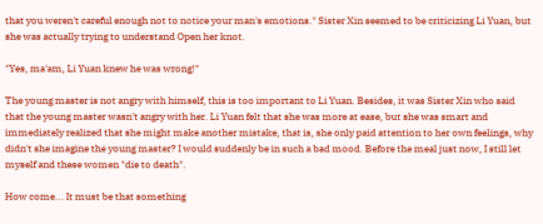that you weren't careful enough not to notice your man's emotions." Sister Xin seemed to be criticizing Li Yuan, but she was actually trying to understand Open her knot.

"Yes, ma'am, Li Yuan knew he was wrong!"

The young master is not angry with himself, this is too important to Li Yuan. Besides, it was Sister Xin who said that the young master wasn't angry with her. Li Yuan felt that she was more at ease, but she was smart and immediately realized that she might make another mistake, that is, she only paid attention to her own feelings, why didn't she imagine the young master? I would suddenly be in such a bad mood. Before the meal just now, I still let myself and these women "die to death".

How come... It must be that something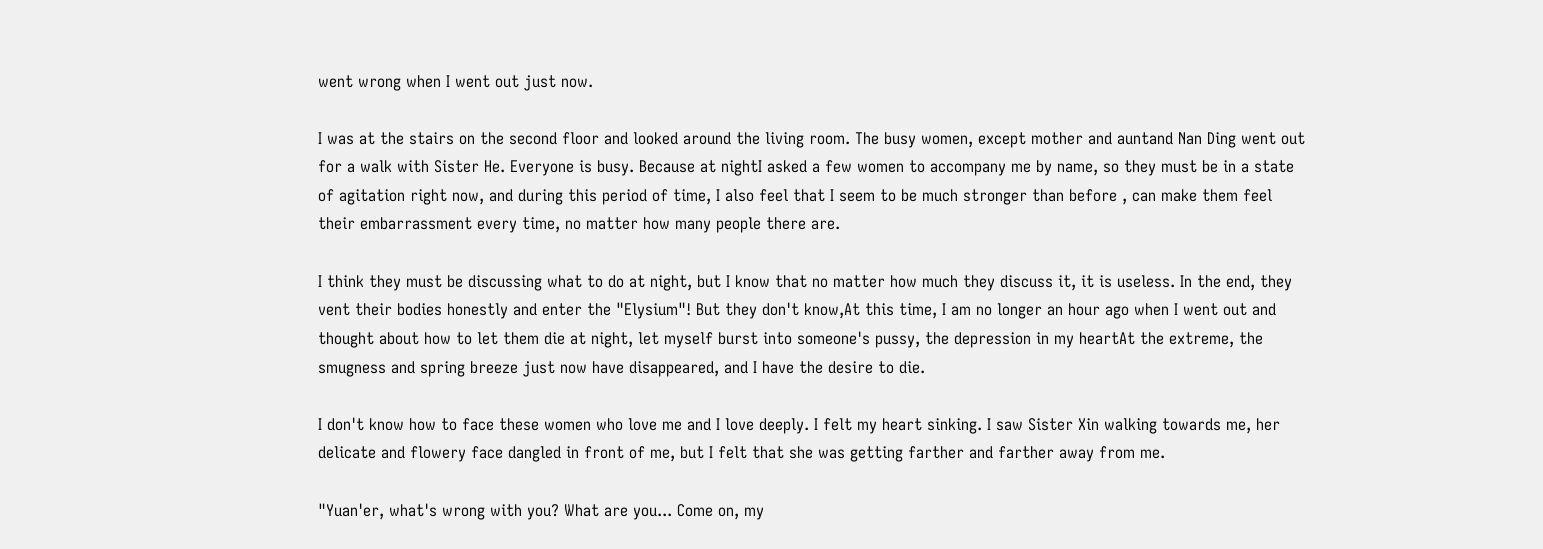went wrong when I went out just now.

I was at the stairs on the second floor and looked around the living room. The busy women, except mother and auntand Nan Ding went out for a walk with Sister He. Everyone is busy. Because at nightI asked a few women to accompany me by name, so they must be in a state of agitation right now, and during this period of time, I also feel that I seem to be much stronger than before , can make them feel their embarrassment every time, no matter how many people there are.

I think they must be discussing what to do at night, but I know that no matter how much they discuss it, it is useless. In the end, they vent their bodies honestly and enter the "Elysium"! But they don't know,At this time, I am no longer an hour ago when I went out and thought about how to let them die at night, let myself burst into someone's pussy, the depression in my heartAt the extreme, the smugness and spring breeze just now have disappeared, and I have the desire to die.

I don't know how to face these women who love me and I love deeply. I felt my heart sinking. I saw Sister Xin walking towards me, her delicate and flowery face dangled in front of me, but I felt that she was getting farther and farther away from me.

"Yuan'er, what's wrong with you? What are you... Come on, my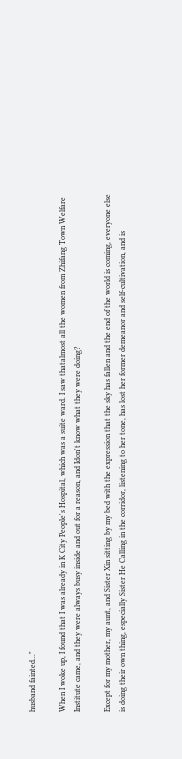husband fainted..."

When I woke up, I found that I was already in K City People's Hospital, which was a suite ward. I saw thatalmost all the women from Zhifang Town Welfare Institute came, and they were always busy inside and out for a reason, and Idon't know what they were doing?

Except for my mother, my aunt, and Sister Xin sitting by my bed with the expression that the sky has fallen and the end of the world is coming, everyone else is doing their own thing, especially Sister He Calling in the corridor, listening to her tone, has lost her former demeanor and self-cultivation, and is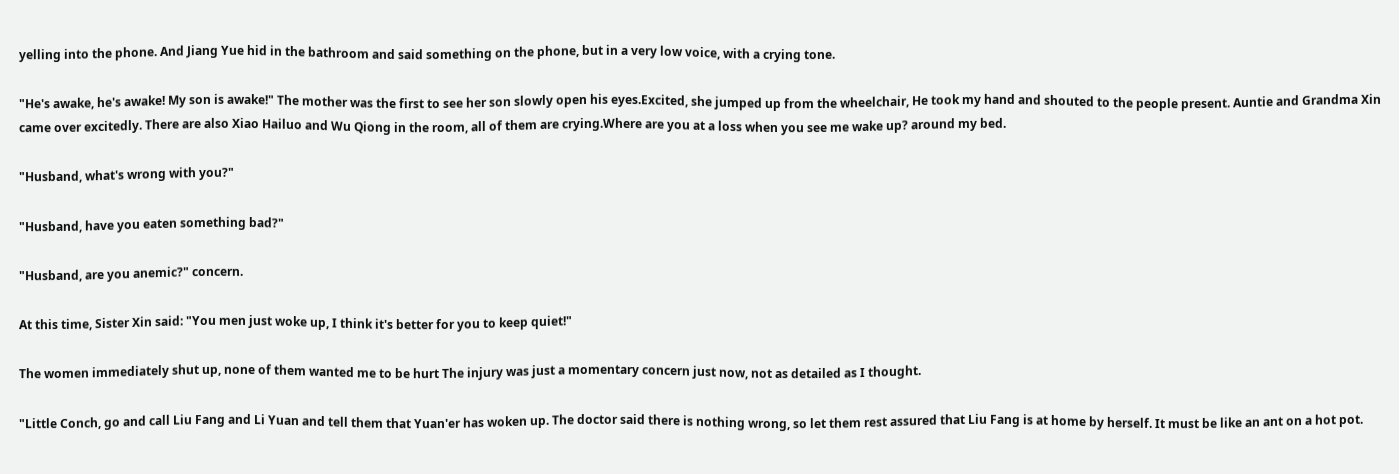yelling into the phone. And Jiang Yue hid in the bathroom and said something on the phone, but in a very low voice, with a crying tone.

"He's awake, he's awake! My son is awake!" The mother was the first to see her son slowly open his eyes.Excited, she jumped up from the wheelchair, He took my hand and shouted to the people present. Auntie and Grandma Xin came over excitedly. There are also Xiao Hailuo and Wu Qiong in the room, all of them are crying.Where are you at a loss when you see me wake up? around my bed.

"Husband, what's wrong with you?"

"Husband, have you eaten something bad?"

"Husband, are you anemic?" concern.

At this time, Sister Xin said: "You men just woke up, I think it's better for you to keep quiet!"

The women immediately shut up, none of them wanted me to be hurt The injury was just a momentary concern just now, not as detailed as I thought.

"Little Conch, go and call Liu Fang and Li Yuan and tell them that Yuan'er has woken up. The doctor said there is nothing wrong, so let them rest assured that Liu Fang is at home by herself. It must be like an ant on a hot pot.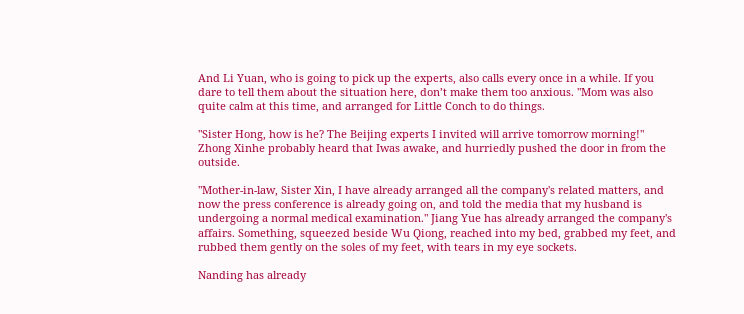And Li Yuan, who is going to pick up the experts, also calls every once in a while. If you dare to tell them about the situation here, don’t make them too anxious. "Mom was also quite calm at this time, and arranged for Little Conch to do things.

"Sister Hong, how is he? The Beijing experts I invited will arrive tomorrow morning!" Zhong Xinhe probably heard that Iwas awake, and hurriedly pushed the door in from the outside.

"Mother-in-law, Sister Xin, I have already arranged all the company's related matters, and now the press conference is already going on, and told the media that my husband is undergoing a normal medical examination." Jiang Yue has already arranged the company's affairs. Something, squeezed beside Wu Qiong, reached into my bed, grabbed my feet, and rubbed them gently on the soles of my feet, with tears in my eye sockets.

Nanding has already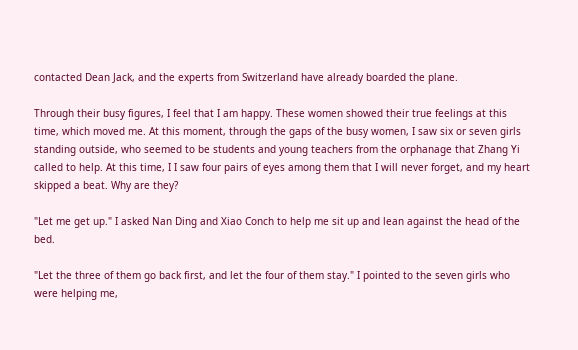contacted Dean Jack, and the experts from Switzerland have already boarded the plane.

Through their busy figures, I feel that I am happy. These women showed their true feelings at this time, which moved me. At this moment, through the gaps of the busy women, I saw six or seven girls standing outside, who seemed to be students and young teachers from the orphanage that Zhang Yi called to help. At this time, I I saw four pairs of eyes among them that I will never forget, and my heart skipped a beat. Why are they?

"Let me get up." I asked Nan Ding and Xiao Conch to help me sit up and lean against the head of the bed.

"Let the three of them go back first, and let the four of them stay." I pointed to the seven girls who were helping me,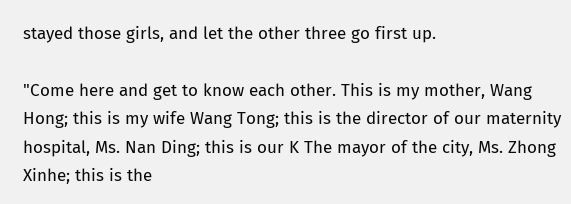stayed those girls, and let the other three go first up.

"Come here and get to know each other. This is my mother, Wang Hong; this is my wife Wang Tong; this is the director of our maternity hospital, Ms. Nan Ding; this is our K The mayor of the city, Ms. Zhong Xinhe; this is the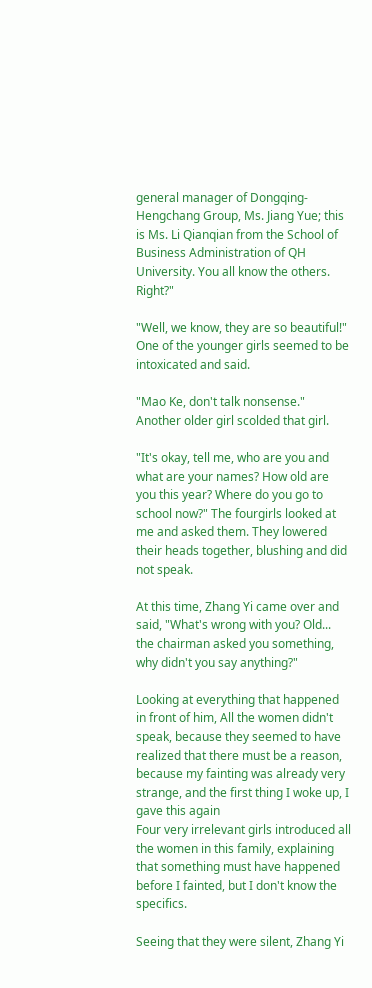general manager of Dongqing-Hengchang Group, Ms. Jiang Yue; this is Ms. Li Qianqian from the School of Business Administration of QH University. You all know the others. Right?"

"Well, we know, they are so beautiful!" One of the younger girls seemed to be intoxicated and said.

"Mao Ke, don't talk nonsense." Another older girl scolded that girl.

"It's okay, tell me, who are you and what are your names? How old are you this year? Where do you go to school now?" The fourgirls looked at me and asked them. They lowered their heads together, blushing and did not speak.

At this time, Zhang Yi came over and said, "What's wrong with you? Old... the chairman asked you something, why didn't you say anything?"

Looking at everything that happened in front of him, All the women didn't speak, because they seemed to have realized that there must be a reason, because my fainting was already very strange, and the first thing I woke up, I gave this again
Four very irrelevant girls introduced all the women in this family, explaining that something must have happened
before I fainted, but I don't know the specifics.

Seeing that they were silent, Zhang Yi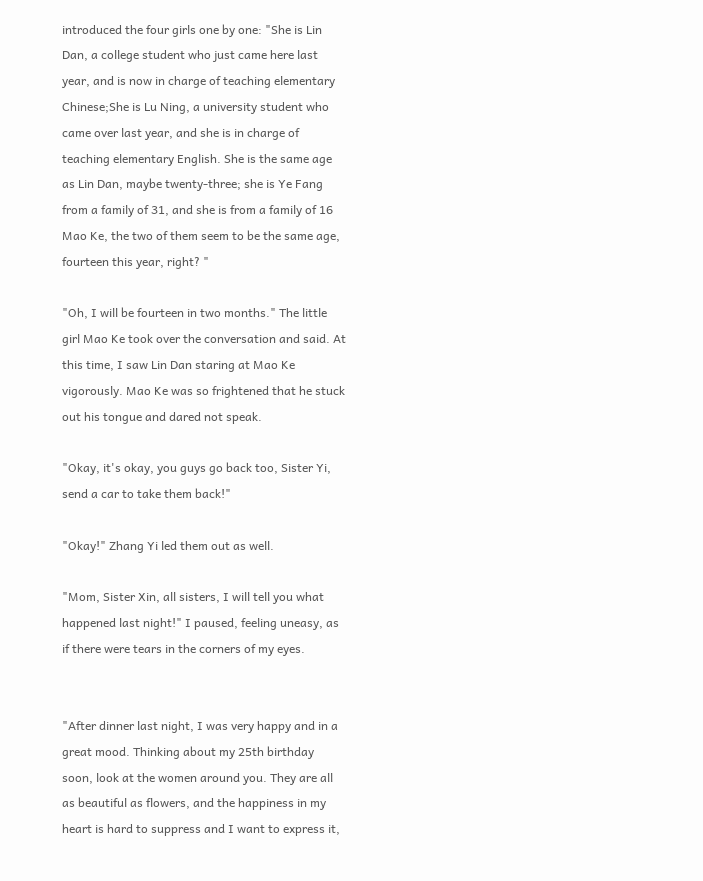introduced the four girls one by one: "She is Lin Dan, a college student who just came here last year, and is now in charge of teaching elementary Chinese;She is Lu Ning, a university student who came over last year, and she is in charge of teaching elementary English. She is the same age as Lin Dan, maybe twenty-three; she is Ye Fang from a family of 31, and she is from a family of 16 Mao Ke, the two of them seem to be the same age, fourteen this year, right? "

"Oh, I will be fourteen in two months." The little girl Mao Ke took over the conversation and said. At this time, I saw Lin Dan staring at Mao Ke vigorously. Mao Ke was so frightened that he stuck out his tongue and dared not speak.

"Okay, it's okay, you guys go back too, Sister Yi, send a car to take them back!"

"Okay!" Zhang Yi led them out as well.

"Mom, Sister Xin, all sisters, I will tell you what happened last night!" I paused, feeling uneasy, as if there were tears in the corners of my eyes.


"After dinner last night, I was very happy and in a great mood. Thinking about my 25th birthday soon, look at the women around you. They are all as beautiful as flowers, and the happiness in my heart is hard to suppress and I want to express it,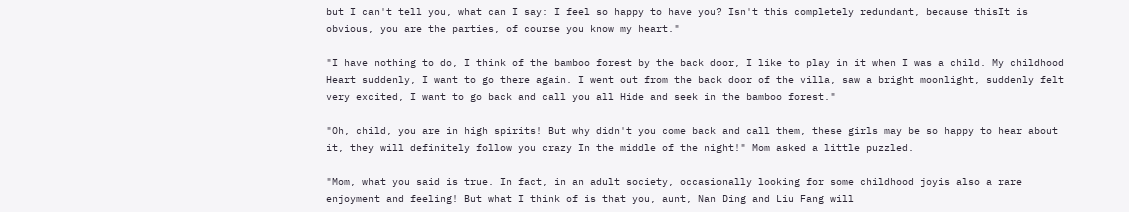but I can't tell you, what can I say: I feel so happy to have you? Isn't this completely redundant, because thisIt is obvious, you are the parties, of course you know my heart."

"I have nothing to do, I think of the bamboo forest by the back door, I like to play in it when I was a child. My childhood Heart suddenly, I want to go there again. I went out from the back door of the villa, saw a bright moonlight, suddenly felt very excited, I want to go back and call you all Hide and seek in the bamboo forest."

"Oh, child, you are in high spirits! But why didn't you come back and call them, these girls may be so happy to hear about it, they will definitely follow you crazy In the middle of the night!" Mom asked a little puzzled.

"Mom, what you said is true. In fact, in an adult society, occasionally looking for some childhood joyis also a rare enjoyment and feeling! But what I think of is that you, aunt, Nan Ding and Liu Fang will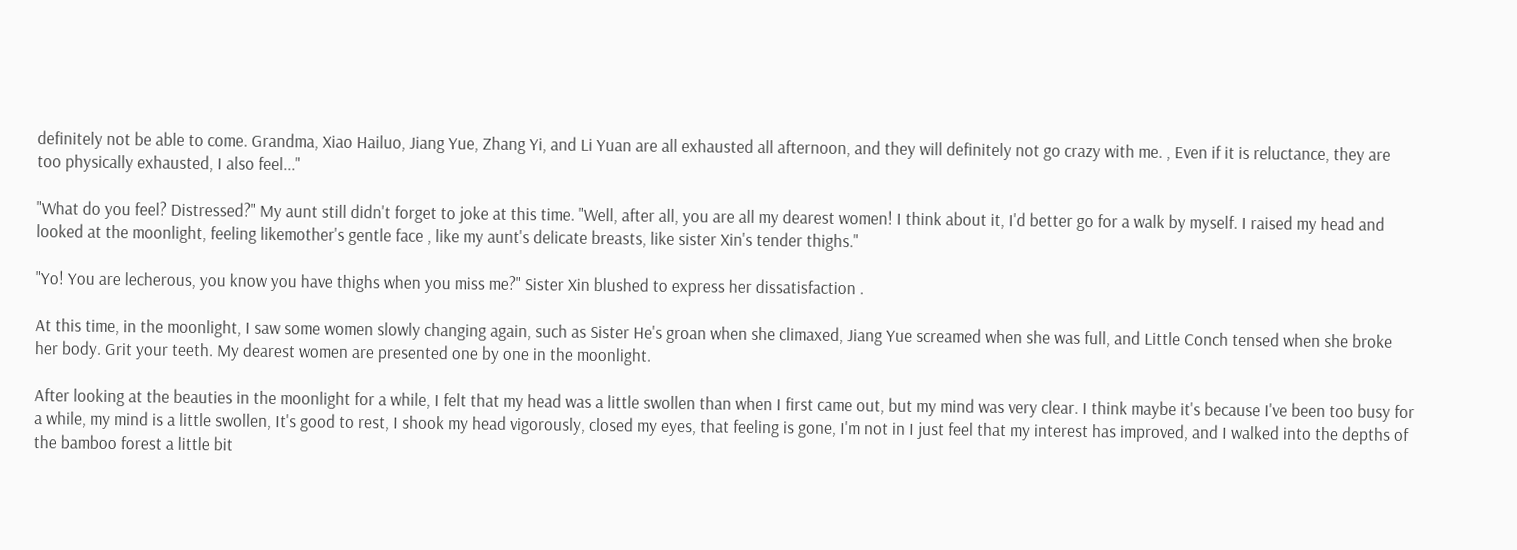definitely not be able to come. Grandma, Xiao Hailuo, Jiang Yue, Zhang Yi, and Li Yuan are all exhausted all afternoon, and they will definitely not go crazy with me. , Even if it is reluctance, they are too physically exhausted, I also feel..."

"What do you feel? Distressed?" My aunt still didn't forget to joke at this time. "Well, after all, you are all my dearest women! I think about it, I'd better go for a walk by myself. I raised my head and looked at the moonlight, feeling likemother's gentle face , like my aunt's delicate breasts, like sister Xin's tender thighs."

"Yo! You are lecherous, you know you have thighs when you miss me?" Sister Xin blushed to express her dissatisfaction .

At this time, in the moonlight, I saw some women slowly changing again, such as Sister He's groan when she climaxed, Jiang Yue screamed when she was full, and Little Conch tensed when she broke her body. Grit your teeth. My dearest women are presented one by one in the moonlight.

After looking at the beauties in the moonlight for a while, I felt that my head was a little swollen than when I first came out, but my mind was very clear. I think maybe it's because I've been too busy for a while, my mind is a little swollen, It's good to rest, I shook my head vigorously, closed my eyes, that feeling is gone, I'm not in I just feel that my interest has improved, and I walked into the depths of the bamboo forest a little bit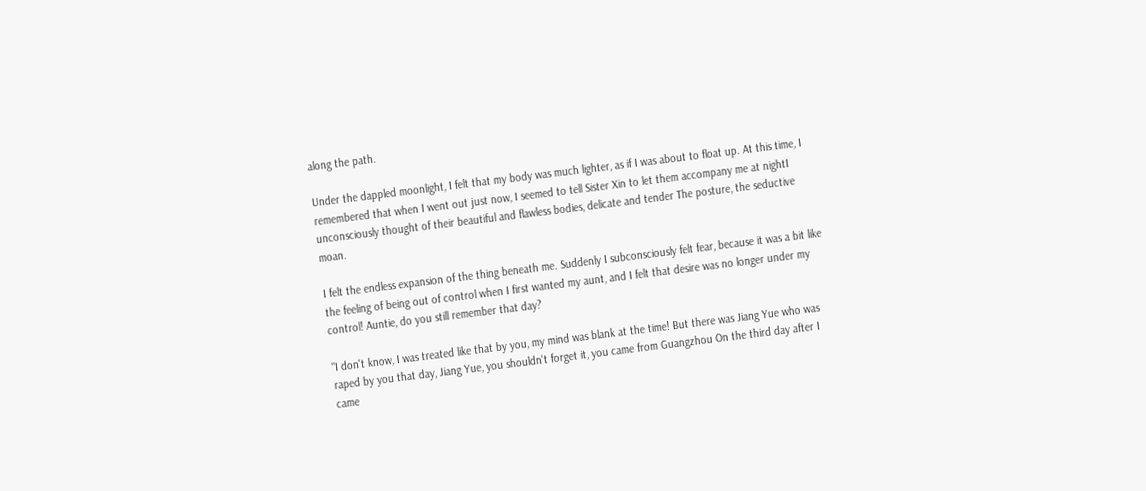along the path.

Under the dappled moonlight, I felt that my body was much lighter, as if I was about to float up. At this time, I remembered that when I went out just now, I seemed to tell Sister Xin to let them accompany me at nightI unconsciously thought of their beautiful and flawless bodies, delicate and tender The posture, the seductive moan.

I felt the endless expansion of the thing beneath me. Suddenly I subconsciously felt fear, because it was a bit like the feeling of being out of control when I first wanted my aunt, and I felt that desire was no longer under my control! Auntie, do you still remember that day?

"I don't know, I was treated like that by you, my mind was blank at the time! But there was Jiang Yue who was raped by you that day, Jiang Yue, you shouldn't forget it, you came from Guangzhou On the third day after I came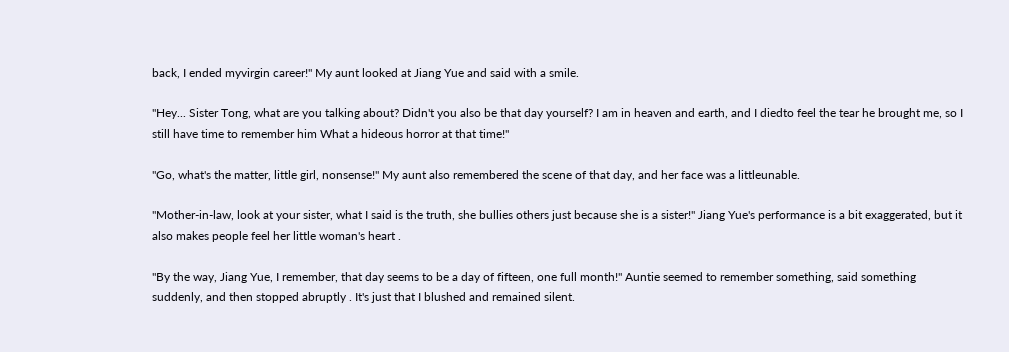back, I ended myvirgin career!" My aunt looked at Jiang Yue and said with a smile.

"Hey... Sister Tong, what are you talking about? Didn't you also be that day yourself? I am in heaven and earth, and I diedto feel the tear he brought me, so I still have time to remember him What a hideous horror at that time!"

"Go, what's the matter, little girl, nonsense!" My aunt also remembered the scene of that day, and her face was a littleunable.

"Mother-in-law, look at your sister, what I said is the truth, she bullies others just because she is a sister!" Jiang Yue's performance is a bit exaggerated, but it also makes people feel her little woman's heart .

"By the way, Jiang Yue, I remember, that day seems to be a day of fifteen, one full month!" Auntie seemed to remember something, said something suddenly, and then stopped abruptly . It's just that I blushed and remained silent.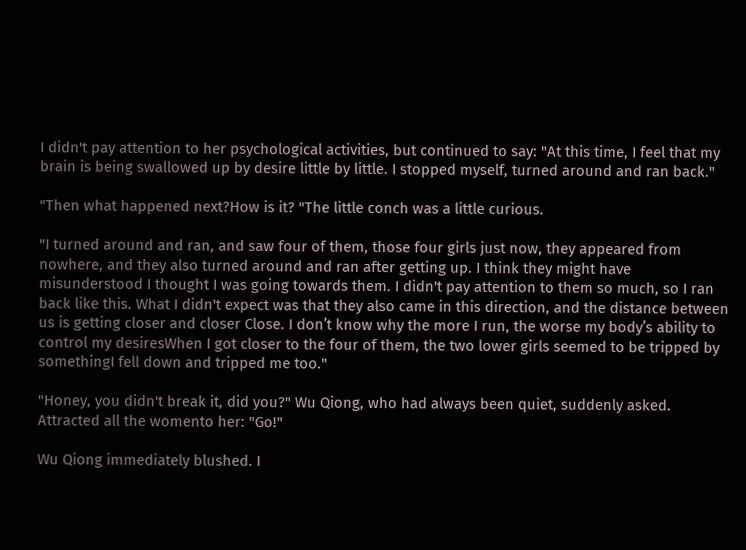I didn't pay attention to her psychological activities, but continued to say: "At this time, I feel that my brain is being swallowed up by desire little by little. I stopped myself, turned around and ran back."

"Then what happened next?How is it? "The little conch was a little curious.

"I turned around and ran, and saw four of them, those four girls just now, they appeared from nowhere, and they also turned around and ran after getting up. I think they might have misunderstood I thought I was going towards them. I didn't pay attention to them so much, so I ran back like this. What I didn't expect was that they also came in this direction, and the distance between us is getting closer and closer Close. I don’t know why the more I run, the worse my body’s ability to control my desiresWhen I got closer to the four of them, the two lower girls seemed to be tripped by somethingI fell down and tripped me too."

"Honey, you didn't break it, did you?" Wu Qiong, who had always been quiet, suddenly asked. Attracted all the womento her: "Go!"

Wu Qiong immediately blushed. I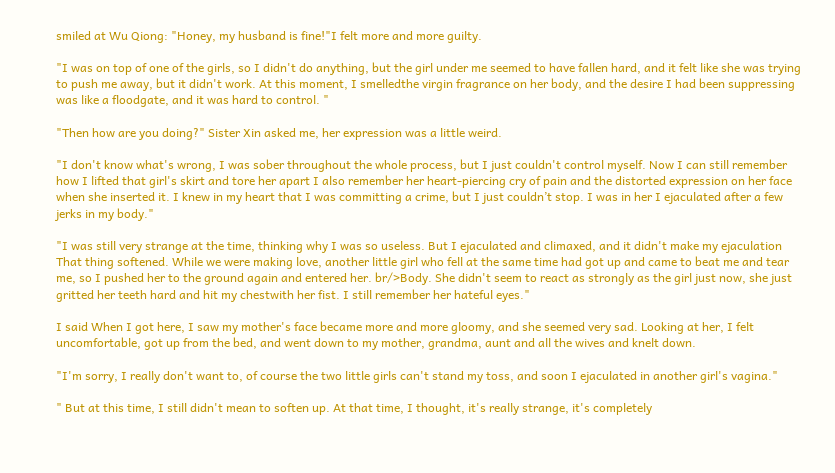smiled at Wu Qiong: "Honey, my husband is fine!"I felt more and more guilty.

"I was on top of one of the girls, so I didn't do anything, but the girl under me seemed to have fallen hard, and it felt like she was trying to push me away, but it didn't work. At this moment, I smelledthe virgin fragrance on her body, and the desire I had been suppressing was like a floodgate, and it was hard to control. "

"Then how are you doing?" Sister Xin asked me, her expression was a little weird.

"I don't know what's wrong, I was sober throughout the whole process, but I just couldn't control myself. Now I can still remember how I lifted that girl's skirt and tore her apart I also remember her heart-piercing cry of pain and the distorted expression on her face when she inserted it. I knew in my heart that I was committing a crime, but I just couldn’t stop. I was in her I ejaculated after a few jerks in my body."

"I was still very strange at the time, thinking why I was so useless. But I ejaculated and climaxed, and it didn't make my ejaculation That thing softened. While we were making love, another little girl who fell at the same time had got up and came to beat me and tear me, so I pushed her to the ground again and entered her. br/>Body. She didn't seem to react as strongly as the girl just now, she just gritted her teeth hard and hit my chestwith her fist. I still remember her hateful eyes."

I said When I got here, I saw my mother's face became more and more gloomy, and she seemed very sad. Looking at her, I felt uncomfortable, got up from the bed, and went down to my mother, grandma, aunt and all the wives and knelt down.

"I'm sorry, I really don't want to, of course the two little girls can't stand my toss, and soon I ejaculated in another girl's vagina."

" But at this time, I still didn't mean to soften up. At that time, I thought, it's really strange, it's completely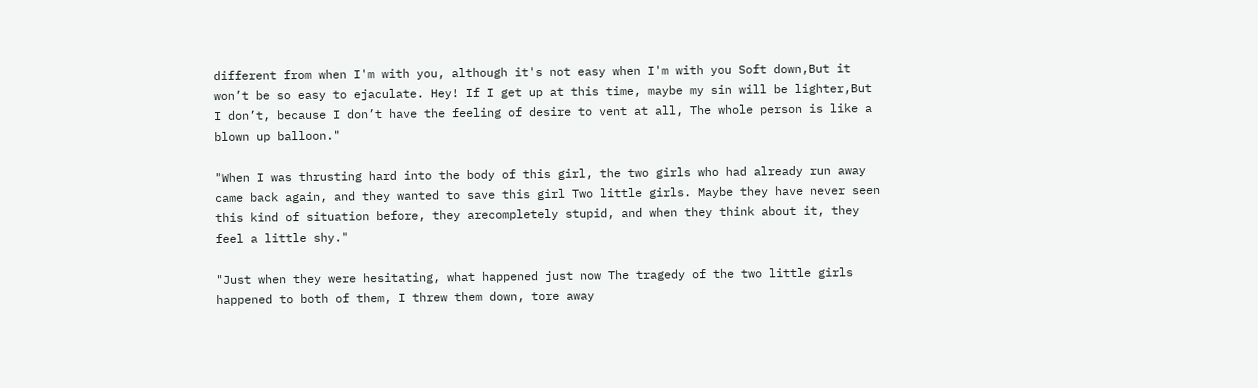different from when I'm with you, although it's not easy when I'm with you Soft down,But it won’t be so easy to ejaculate. Hey! If I get up at this time, maybe my sin will be lighter,But I don’t, because I don’t have the feeling of desire to vent at all, The whole person is like a blown up balloon."

"When I was thrusting hard into the body of this girl, the two girls who had already run away came back again, and they wanted to save this girl Two little girls. Maybe they have never seen this kind of situation before, they arecompletely stupid, and when they think about it, they feel a little shy."

"Just when they were hesitating, what happened just now The tragedy of the two little girls happened to both of them, I threw them down, tore away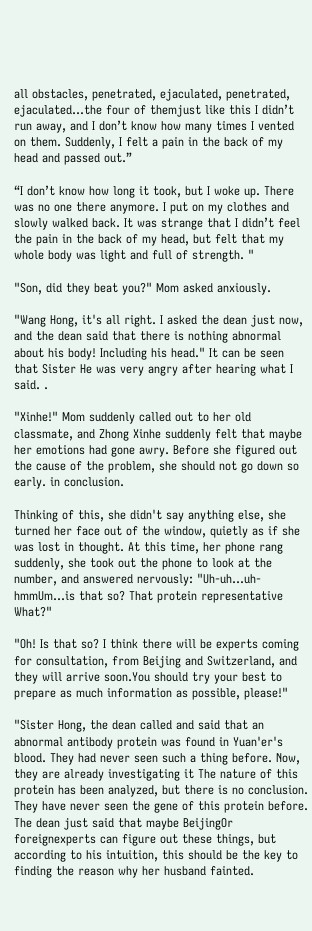all obstacles, penetrated, ejaculated, penetrated, ejaculated...the four of themjust like this I didn’t run away, and I don’t know how many times I vented on them. Suddenly, I felt a pain in the back of my head and passed out.”

“I don’t know how long it took, but I woke up. There was no one there anymore. I put on my clothes and slowly walked back. It was strange that I didn’t feel the pain in the back of my head, but felt that my whole body was light and full of strength. "

"Son, did they beat you?" Mom asked anxiously.

"Wang Hong, it's all right. I asked the dean just now, and the dean said that there is nothing abnormal about his body! Including his head." It can be seen that Sister He was very angry after hearing what I said. .

"Xinhe!" Mom suddenly called out to her old classmate, and Zhong Xinhe suddenly felt that maybe her emotions had gone awry. Before she figured out the cause of the problem, she should not go down so early. in conclusion.

Thinking of this, she didn't say anything else, she turned her face out of the window, quietly as if she was lost in thought. At this time, her phone rang suddenly, she took out the phone to look at the number, and answered nervously: "Uh-uh...uh-hmmUm...is that so? That protein representative What?"

"Oh! Is that so? I think there will be experts coming for consultation, from Beijing and Switzerland, and they will arrive soon.You should try your best to prepare as much information as possible, please!"

"Sister Hong, the dean called and said that an abnormal antibody protein was found in Yuan'er's blood. They had never seen such a thing before. Now, they are already investigating it The nature of this protein has been analyzed, but there is no conclusion. They have never seen the gene of this protein before. The dean just said that maybe BeijingOr foreignexperts can figure out these things, but according to his intuition, this should be the key to finding the reason why her husband fainted.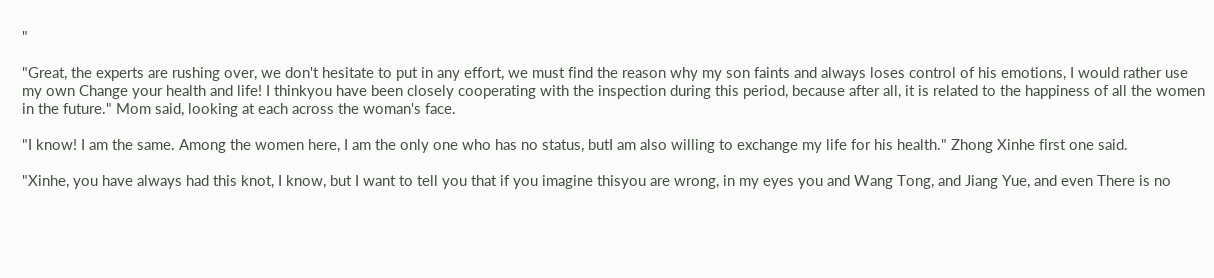"

"Great, the experts are rushing over, we don't hesitate to put in any effort, we must find the reason why my son faints and always loses control of his emotions, I would rather use my own Change your health and life! I thinkyou have been closely cooperating with the inspection during this period, because after all, it is related to the happiness of all the women in the future." Mom said, looking at each across the woman's face.

"I know! I am the same. Among the women here, I am the only one who has no status, butI am also willing to exchange my life for his health." Zhong Xinhe first one said.

"Xinhe, you have always had this knot, I know, but I want to tell you that if you imagine thisyou are wrong, in my eyes you and Wang Tong, and Jiang Yue, and even There is no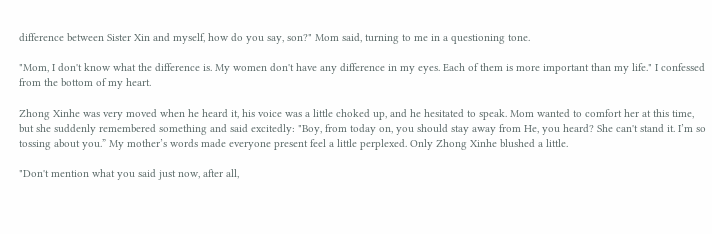difference between Sister Xin and myself, how do you say, son?" Mom said, turning to me in a questioning tone.

"Mom, I don't know what the difference is. My women don't have any difference in my eyes. Each of them is more important than my life." I confessed from the bottom of my heart.

Zhong Xinhe was very moved when he heard it, his voice was a little choked up, and he hesitated to speak. Mom wanted to comfort her at this time, but she suddenly remembered something and said excitedly: "Boy, from today on, you should stay away from He, you heard? She can't stand it. I’m so tossing about you.” My mother’s words made everyone present feel a little perplexed. Only Zhong Xinhe blushed a little.

"Don't mention what you said just now, after all,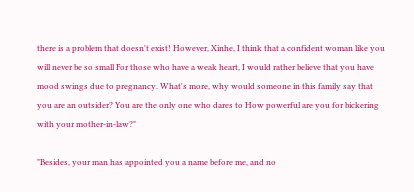there is a problem that doesn't exist! However, Xinhe, I think that a confident woman like you will never be so small For those who have a weak heart, I would rather believe that you have mood swings due to pregnancy. What's more, why would someone in this family say that you are an outsider? You are the only one who dares to How powerful are you for bickering with your mother-in-law?"

"Besides, your man has appointed you a name before me, and no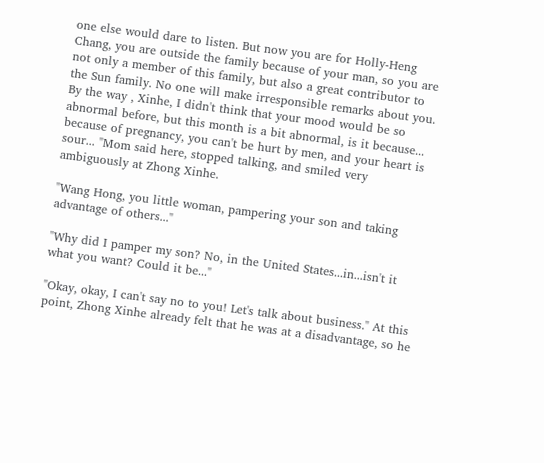one else would dare to listen. But now you are for Holly-Heng Chang, you are outside the family because of your man, so you are not only a member of this family, but also a great contributor to the Sun family. No one will make irresponsible remarks about you. By the way , Xinhe, I didn't think that your mood would be so abnormal before, but this month is a bit abnormal, is it because... because of pregnancy, you can't be hurt by men, and your heart is sour... "Mom said here, stopped talking, and smiled very ambiguously at Zhong Xinhe.

"Wang Hong, you little woman, pampering your son and taking advantage of others..."

"Why did I pamper my son? No, in the United States...in...isn't it what you want? Could it be..."

"Okay, okay, I can't say no to you! Let's talk about business." At this point, Zhong Xinhe already felt that he was at a disadvantage, so he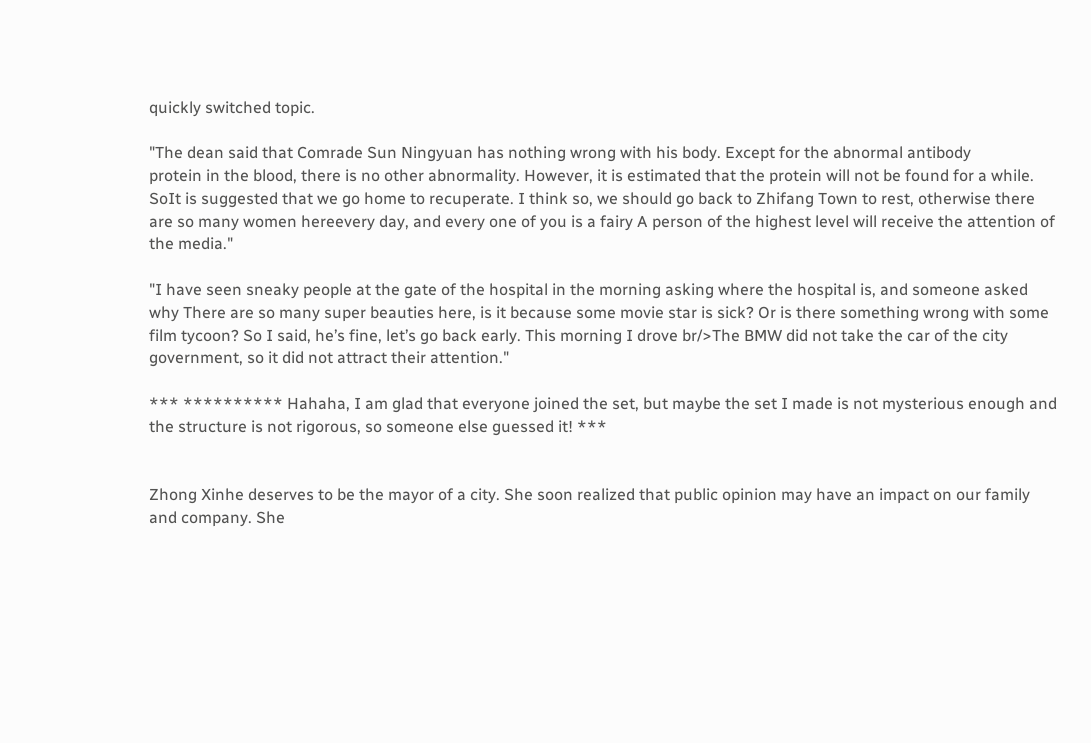quickly switched topic.

"The dean said that Comrade Sun Ningyuan has nothing wrong with his body. Except for the abnormal antibody
protein in the blood, there is no other abnormality. However, it is estimated that the protein will not be found for a while. SoIt is suggested that we go home to recuperate. I think so, we should go back to Zhifang Town to rest, otherwise there are so many women hereevery day, and every one of you is a fairy A person of the highest level will receive the attention of the media."

"I have seen sneaky people at the gate of the hospital in the morning asking where the hospital is, and someone asked why There are so many super beauties here, is it because some movie star is sick? Or is there something wrong with some film tycoon? So I said, he’s fine, let’s go back early. This morning I drove br/>The BMW did not take the car of the city government, so it did not attract their attention."

*** ********** Hahaha, I am glad that everyone joined the set, but maybe the set I made is not mysterious enough and the structure is not rigorous, so someone else guessed it! ***


Zhong Xinhe deserves to be the mayor of a city. She soon realized that public opinion may have an impact on our family and company. She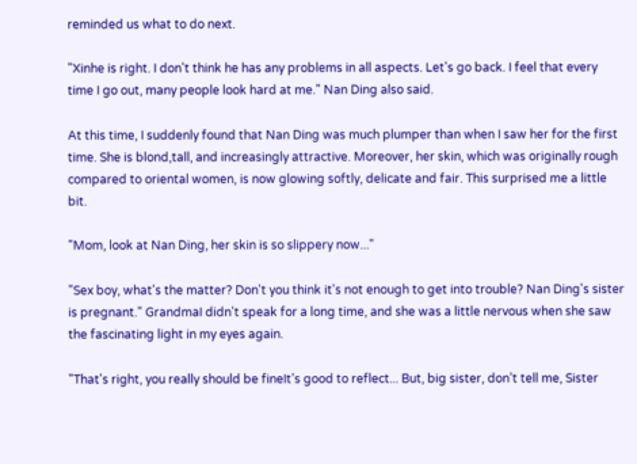reminded us what to do next.

"Xinhe is right. I don't think he has any problems in all aspects. Let's go back. I feel that every time I go out, many people look hard at me." Nan Ding also said.

At this time, I suddenly found that Nan Ding was much plumper than when I saw her for the first time. She is blond,tall, and increasingly attractive. Moreover, her skin, which was originally rough compared to oriental women, is now glowing softly, delicate and fair. This surprised me a little bit.

"Mom, look at Nan Ding, her skin is so slippery now..."

"Sex boy, what's the matter? Don't you think it's not enough to get into trouble? Nan Ding's sister is pregnant." GrandmaI didn't speak for a long time, and she was a little nervous when she saw the fascinating light in my eyes again.

"That's right, you really should be fineIt’s good to reflect... But, big sister, don’t tell me, Sister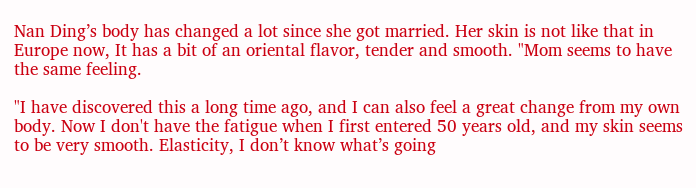Nan Ding’s body has changed a lot since she got married. Her skin is not like that in Europe now, It has a bit of an oriental flavor, tender and smooth. "Mom seems to have the same feeling.

"I have discovered this a long time ago, and I can also feel a great change from my own body. Now I don't have the fatigue when I first entered 50 years old, and my skin seems to be very smooth. Elasticity, I don’t know what’s going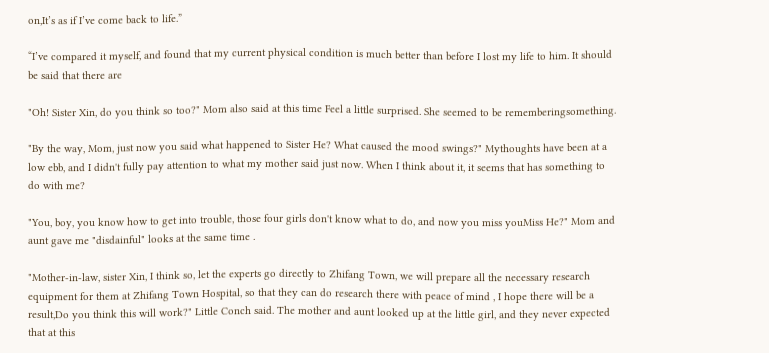on,It’s as if I’ve come back to life.”

“I’ve compared it myself, and found that my current physical condition is much better than before I lost my life to him. It should be said that there are

"Oh! Sister Xin, do you think so too?" Mom also said at this time Feel a little surprised. She seemed to be rememberingsomething.

"By the way, Mom, just now you said what happened to Sister He? What caused the mood swings?" Mythoughts have been at a low ebb, and I didn't fully pay attention to what my mother said just now. When I think about it, it seems that has something to do with me?

"You, boy, you know how to get into trouble, those four girls don't know what to do, and now you miss youMiss He?" Mom and aunt gave me "disdainful" looks at the same time .

"Mother-in-law, sister Xin, I think so, let the experts go directly to Zhifang Town, we will prepare all the necessary research equipment for them at Zhifang Town Hospital, so that they can do research there with peace of mind , I hope there will be a result,Do you think this will work?" Little Conch said. The mother and aunt looked up at the little girl, and they never expected that at this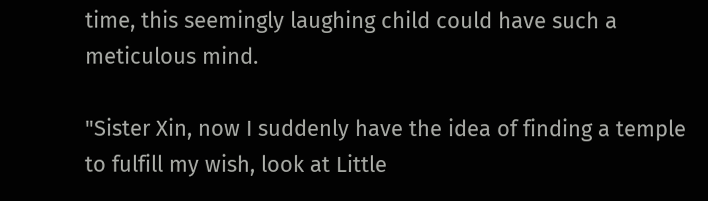time, this seemingly laughing child could have such a meticulous mind.

"Sister Xin, now I suddenly have the idea of finding a temple to fulfill my wish, look at Little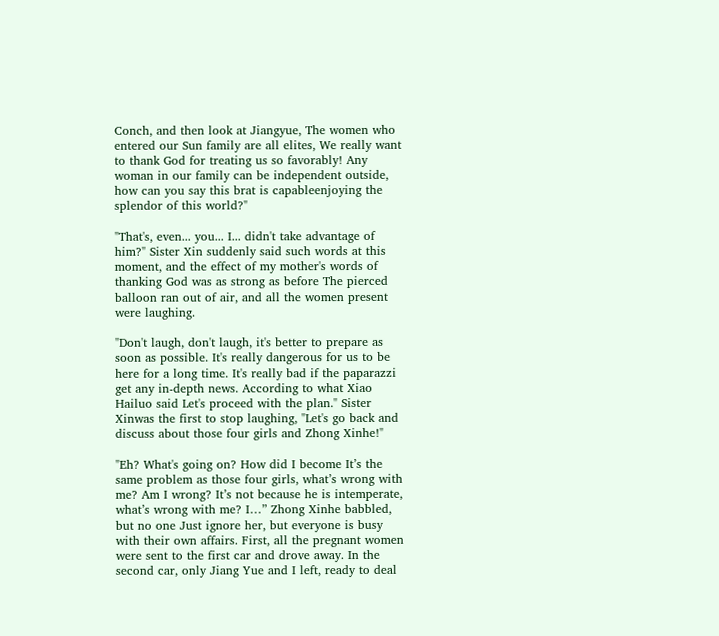Conch, and then look at Jiangyue, The women who entered our Sun family are all elites, We really want to thank God for treating us so favorably! Any woman in our family can be independent outside, how can you say this brat is capableenjoying the splendor of this world?"

"That's, even... you... I... didn't take advantage of him?" Sister Xin suddenly said such words at this moment, and the effect of my mother's words of thanking God was as strong as before The pierced balloon ran out of air, and all the women present were laughing.

"Don't laugh, don't laugh, it's better to prepare as soon as possible. It's really dangerous for us to be here for a long time. It's really bad if the paparazzi get any in-depth news. According to what Xiao Hailuo said Let's proceed with the plan." Sister Xinwas the first to stop laughing, "Let's go back and discuss about those four girls and Zhong Xinhe!"

"Eh? What's going on? How did I become It’s the same problem as those four girls, what’s wrong with me? Am I wrong? It’s not because he is intemperate, what’s wrong with me? I…” Zhong Xinhe babbled, but no one Just ignore her, but everyone is busy with their own affairs. First, all the pregnant women were sent to the first car and drove away. In the second car, only Jiang Yue and I left, ready to deal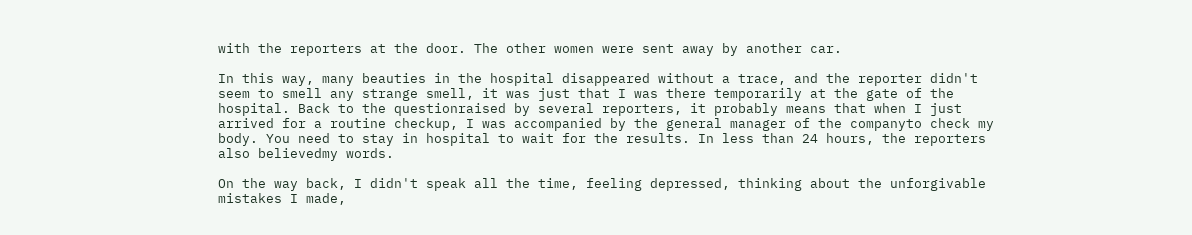with the reporters at the door. The other women were sent away by another car.

In this way, many beauties in the hospital disappeared without a trace, and the reporter didn't seem to smell any strange smell, it was just that I was there temporarily at the gate of the hospital. Back to the questionraised by several reporters, it probably means that when I just arrived for a routine checkup, I was accompanied by the general manager of the companyto check my body. You need to stay in hospital to wait for the results. In less than 24 hours, the reporters also believedmy words.

On the way back, I didn't speak all the time, feeling depressed, thinking about the unforgivable mistakes I made,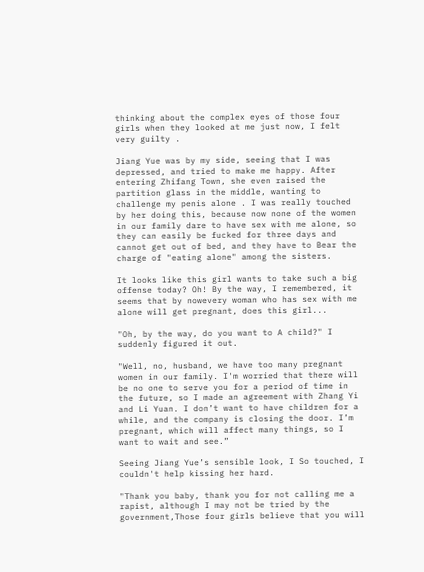thinking about the complex eyes of those four girls when they looked at me just now, I felt very guilty .

Jiang Yue was by my side, seeing that I was depressed, and tried to make me happy. After entering Zhifang Town, she even raised the partition glass in the middle, wanting to challenge my penis alone . I was really touched by her doing this, because now none of the women in our family dare to have sex with me alone, so they can easily be fucked for three days and cannot get out of bed, and they have to Bear the charge of "eating alone" among the sisters.

It looks like this girl wants to take such a big offense today? Oh! By the way, I remembered, it seems that by nowevery woman who has sex with me alone will get pregnant, does this girl...

"Oh, by the way, do you want to A child?" I suddenly figured it out.

"Well, no, husband, we have too many pregnant women in our family. I'm worried that there will be no one to serve you for a period of time in the future, so I made an agreement with Zhang Yi and Li Yuan. I don’t want to have children for a while, and the company is closing the door. I’m pregnant, which will affect many things, so I want to wait and see.”

Seeing Jiang Yue’s sensible look, I So touched, I couldn't help kissing her hard.

"Thank you baby, thank you for not calling me a rapist, although I may not be tried by the government,Those four girls believe that you will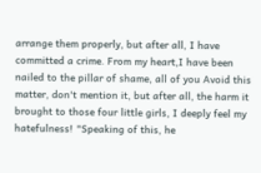arrange them properly, but after all, I have committed a crime. From my heart,I have been nailed to the pillar of shame, all of you Avoid this matter, don't mention it, but after all, the harm it brought to those four little girls, I deeply feel my hatefulness! "Speaking of this, he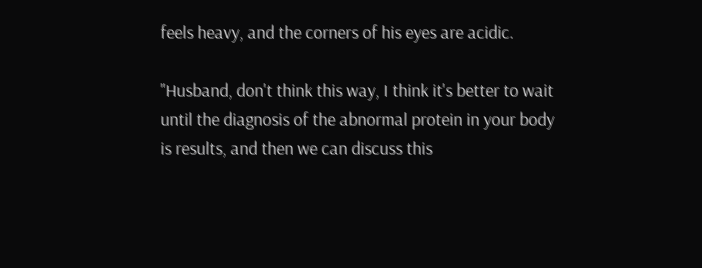feels heavy, and the corners of his eyes are acidic.

"Husband, don't think this way, I think it's better to wait until the diagnosis of the abnormal protein in your body is results, and then we can discuss this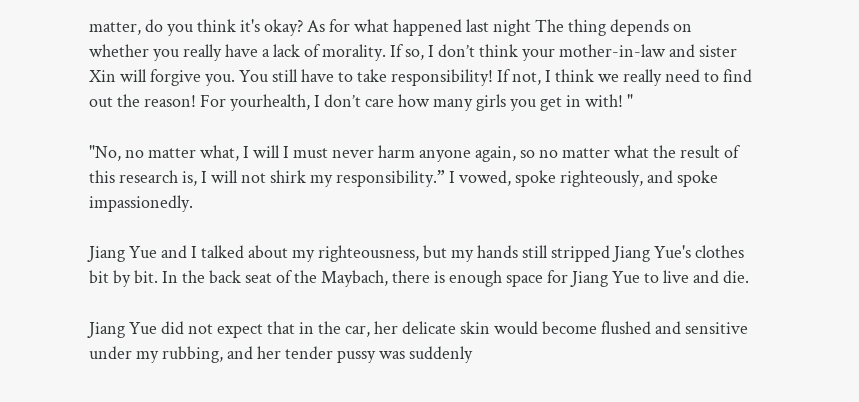matter, do you think it's okay? As for what happened last night The thing depends on whether you really have a lack of morality. If so, I don’t think your mother-in-law and sister Xin will forgive you. You still have to take responsibility! If not, I think we really need to find out the reason! For yourhealth, I don’t care how many girls you get in with! "

"No, no matter what, I will I must never harm anyone again, so no matter what the result of this research is, I will not shirk my responsibility.” I vowed, spoke righteously, and spoke impassionedly.

Jiang Yue and I talked about my righteousness, but my hands still stripped Jiang Yue's clothes bit by bit. In the back seat of the Maybach, there is enough space for Jiang Yue to live and die.

Jiang Yue did not expect that in the car, her delicate skin would become flushed and sensitive under my rubbing, and her tender pussy was suddenly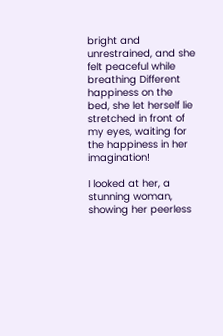bright and unrestrained, and she felt peaceful while breathing Different happiness on the bed, she let herself lie stretched in front of my eyes, waiting for the happiness in her imagination!

I looked at her, a stunning woman, showing her peerless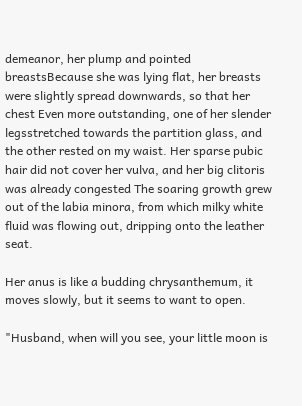demeanor, her plump and pointed breastsBecause she was lying flat, her breasts were slightly spread downwards, so that her chest Even more outstanding, one of her slender legsstretched towards the partition glass, and the other rested on my waist. Her sparse pubic hair did not cover her vulva, and her big clitoris was already congested The soaring growth grew out of the labia minora, from which milky white
fluid was flowing out, dripping onto the leather seat.

Her anus is like a budding chrysanthemum, it moves slowly, but it seems to want to open.

"Husband, when will you see, your little moon is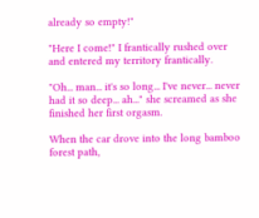already so empty!"

"Here I come!" I frantically rushed over and entered my territory frantically.

"Oh... man... it's so long... I've never... never had it so deep... ah..." she screamed as she finished her first orgasm.

When the car drove into the long bamboo forest path,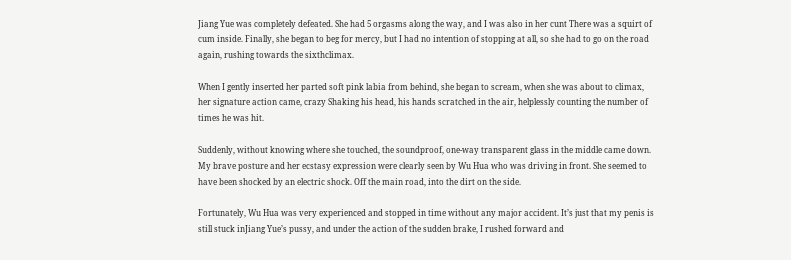Jiang Yue was completely defeated. She had 5 orgasms along the way, and I was also in her cunt There was a squirt of cum inside. Finally, she began to beg for mercy, but I had no intention of stopping at all, so she had to go on the road again, rushing towards the sixthclimax.

When I gently inserted her parted soft pink labia from behind, she began to scream, when she was about to climax, her signature action came, crazy Shaking his head, his hands scratched in the air, helplessly counting the number of times he was hit.

Suddenly, without knowing where she touched, the soundproof, one-way transparent glass in the middle came down. My brave posture and her ecstasy expression were clearly seen by Wu Hua who was driving in front. She seemed to have been shocked by an electric shock. Off the main road, into the dirt on the side.

Fortunately, Wu Hua was very experienced and stopped in time without any major accident. It’s just that my penis is still stuck inJiang Yue’s pussy, and under the action of the sudden brake, I rushed forward and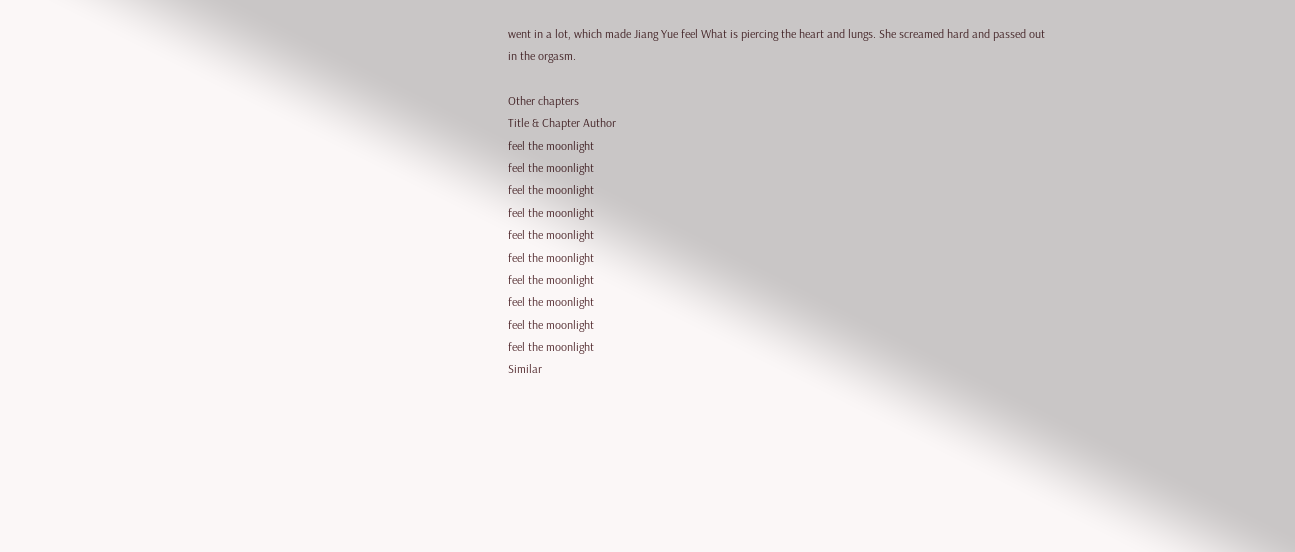went in a lot, which made Jiang Yue feel What is piercing the heart and lungs. She screamed hard and passed out in the orgasm.

Other chapters
Title & Chapter Author
feel the moonlight
feel the moonlight
feel the moonlight
feel the moonlight
feel the moonlight
feel the moonlight
feel the moonlight
feel the moonlight
feel the moonlight
feel the moonlight
Similar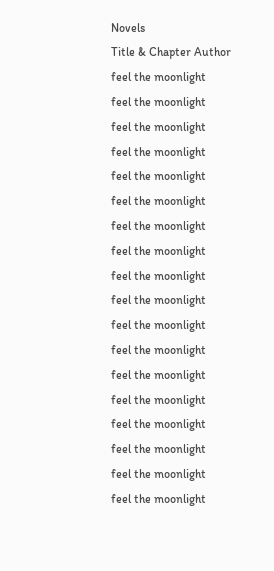Novels
Title & Chapter Author
feel the moonlight
feel the moonlight
feel the moonlight
feel the moonlight
feel the moonlight
feel the moonlight
feel the moonlight
feel the moonlight
feel the moonlight
feel the moonlight
feel the moonlight
feel the moonlight
feel the moonlight
feel the moonlight
feel the moonlight
feel the moonlight
feel the moonlight
feel the moonlight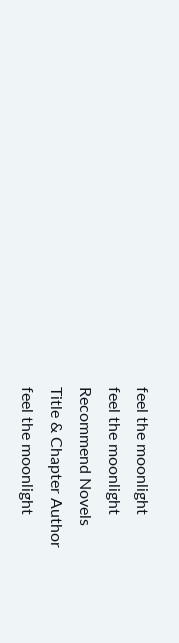feel the moonlight
feel the moonlight
Recommend Novels
Title & Chapter Author
feel the moonlight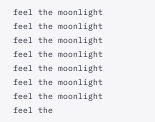feel the moonlight
feel the moonlight
feel the moonlight
feel the moonlight
feel the moonlight
feel the moonlight
feel the moonlight
feel the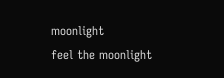moonlight
feel the moonlight